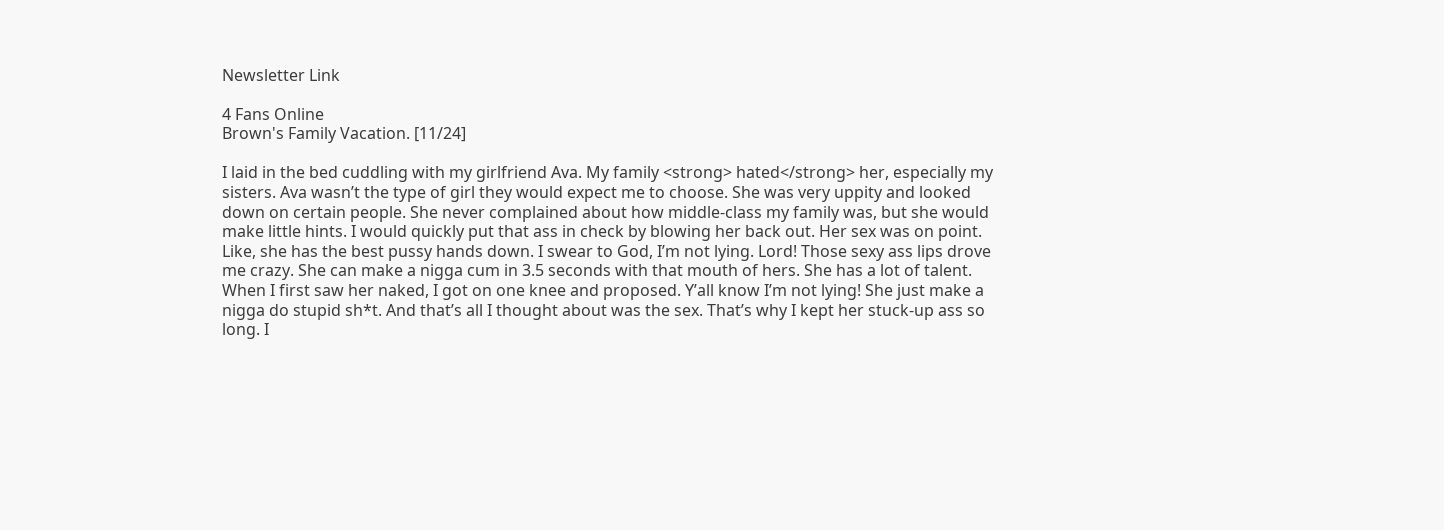Newsletter Link

4 Fans Online
Brown's Family Vacation. [11/24]

I laid in the bed cuddling with my girlfriend Ava. My family <strong> hated</strong> her, especially my sisters. Ava wasn’t the type of girl they would expect me to choose. She was very uppity and looked down on certain people. She never complained about how middle-class my family was, but she would make little hints. I would quickly put that ass in check by blowing her back out. Her sex was on point. Like, she has the best pussy hands down. I swear to God, I’m not lying. Lord! Those sexy ass lips drove me crazy. She can make a nigga cum in 3.5 seconds with that mouth of hers. She has a lot of talent. When I first saw her naked, I got on one knee and proposed. Y’all know I’m not lying! She just make a nigga do stupid sh*t. And that’s all I thought about was the sex. That’s why I kept her stuck-up ass so long. I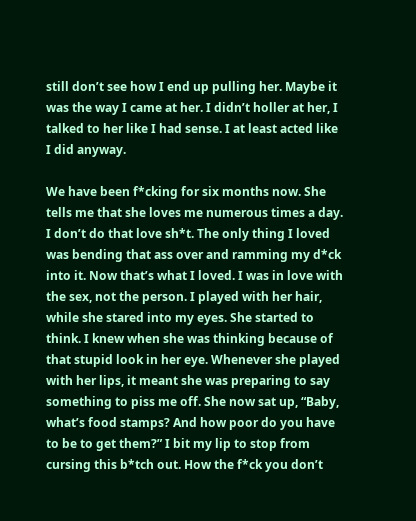still don’t see how I end up pulling her. Maybe it was the way I came at her. I didn’t holler at her, I talked to her like I had sense. I at least acted like I did anyway.

We have been f*cking for six months now. She tells me that she loves me numerous times a day. I don’t do that love sh*t. The only thing I loved was bending that ass over and ramming my d*ck into it. Now that’s what I loved. I was in love with the sex, not the person. I played with her hair, while she stared into my eyes. She started to think. I knew when she was thinking because of that stupid look in her eye. Whenever she played with her lips, it meant she was preparing to say something to piss me off. She now sat up, “Baby, what’s food stamps? And how poor do you have to be to get them?” I bit my lip to stop from cursing this b*tch out. How the f*ck you don’t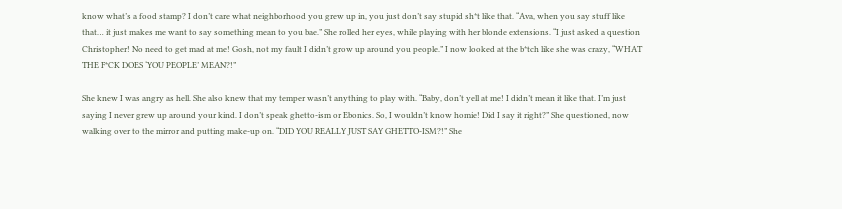know what’s a food stamp? I don’t care what neighborhood you grew up in, you just don’t say stupid sh*t like that. “Ava, when you say stuff like that… it just makes me want to say something mean to you bae.” She rolled her eyes, while playing with her blonde extensions. “I just asked a question Christopher! No need to get mad at me! Gosh, not my fault I didn’t grow up around you people.” I now looked at the b*tch like she was crazy, “WHAT THE F*CK DOES ‘YOU PEOPLE’ MEAN?!”

She knew I was angry as hell. She also knew that my temper wasn’t anything to play with. “Baby, don’t yell at me! I didn’t mean it like that. I’m just saying I never grew up around your kind. I don’t speak ghetto-ism or Ebonics. So, I wouldn’t know homie! Did I say it right?” She questioned, now walking over to the mirror and putting make-up on. “DID YOU REALLY JUST SAY GHETTO-ISM?!” She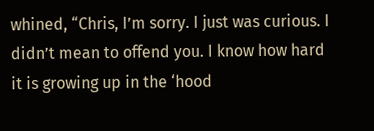whined, “Chris, I’m sorry. I just was curious. I didn’t mean to offend you. I know how hard it is growing up in the ‘hood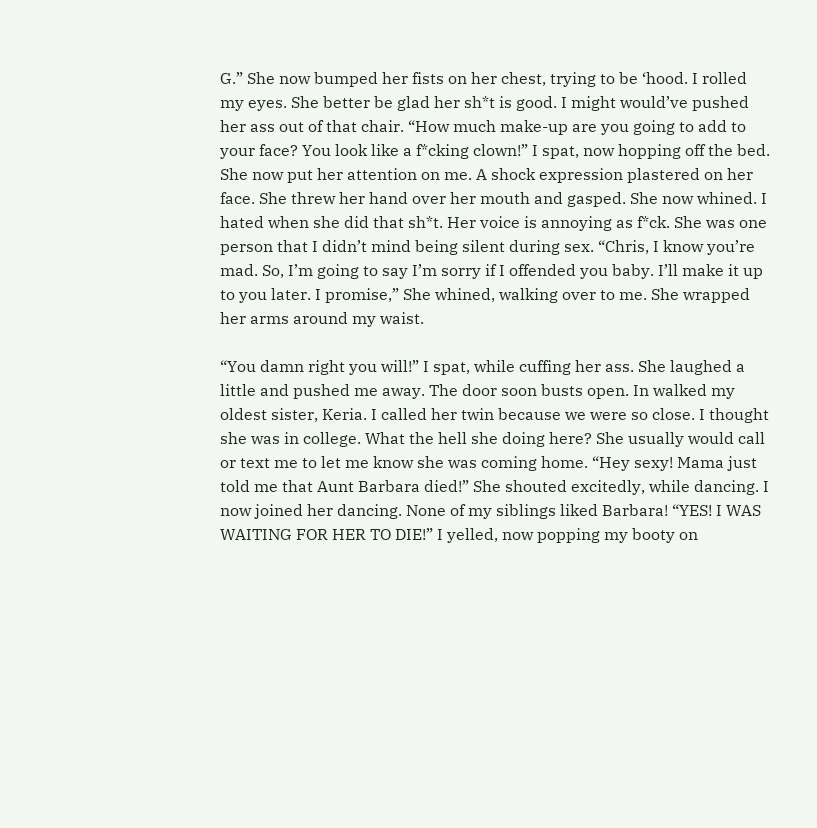G.” She now bumped her fists on her chest, trying to be ‘hood. I rolled my eyes. She better be glad her sh*t is good. I might would’ve pushed her ass out of that chair. “How much make-up are you going to add to your face? You look like a f*cking clown!” I spat, now hopping off the bed. She now put her attention on me. A shock expression plastered on her face. She threw her hand over her mouth and gasped. She now whined. I hated when she did that sh*t. Her voice is annoying as f*ck. She was one person that I didn’t mind being silent during sex. “Chris, I know you’re mad. So, I’m going to say I’m sorry if I offended you baby. I’ll make it up to you later. I promise,” She whined, walking over to me. She wrapped her arms around my waist.

“You damn right you will!” I spat, while cuffing her ass. She laughed a little and pushed me away. The door soon busts open. In walked my oldest sister, Keria. I called her twin because we were so close. I thought she was in college. What the hell she doing here? She usually would call or text me to let me know she was coming home. “Hey sexy! Mama just told me that Aunt Barbara died!” She shouted excitedly, while dancing. I now joined her dancing. None of my siblings liked Barbara! “YES! I WAS WAITING FOR HER TO DIE!” I yelled, now popping my booty on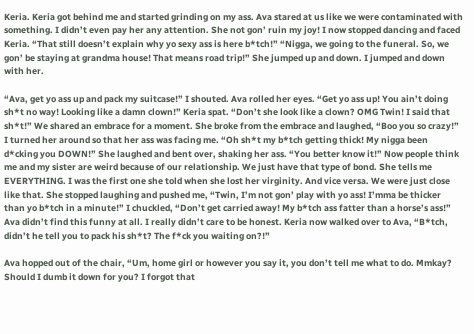Keria. Keria got behind me and started grinding on my ass. Ava stared at us like we were contaminated with something. I didn’t even pay her any attention. She not gon’ ruin my joy! I now stopped dancing and faced Keria. “That still doesn’t explain why yo sexy ass is here b*tch!” “Nigga, we going to the funeral. So, we gon’ be staying at grandma house! That means road trip!” She jumped up and down. I jumped and down with her.

“Ava, get yo ass up and pack my suitcase!” I shouted. Ava rolled her eyes. “Get yo ass up! You ain’t doing sh*t no way! Looking like a damn clown!” Keria spat. “Don’t she look like a clown? OMG Twin! I said that sh*t!” We shared an embrace for a moment. She broke from the embrace and laughed, “Boo you so crazy!” I turned her around so that her ass was facing me. “Oh sh*t my b*tch getting thick! My nigga been d*cking you DOWN!” She laughed and bent over, shaking her ass. “You better know it!” Now people think me and my sister are weird because of our relationship. We just have that type of bond. She tells me EVERYTHING. I was the first one she told when she lost her virginity. And vice versa. We were just close like that. She stopped laughing and pushed me, “Twin, I’m not gon’ play with yo ass! I’mma be thicker than yo b*tch in a minute!” I chuckled, “Don’t get carried away! My b*tch ass fatter than a horse’s ass!” Ava didn’t find this funny at all. I really didn’t care to be honest. Keria now walked over to Ava, “B*tch, didn’t he tell you to pack his sh*t? The f*ck you waiting on?!”

Ava hopped out of the chair, “Um, home girl or however you say it, you don’t tell me what to do. Mmkay? Should I dumb it down for you? I forgot that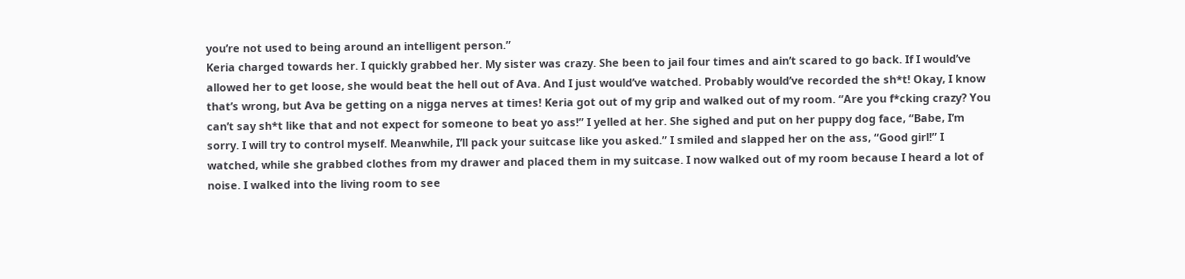you’re not used to being around an intelligent person.”
Keria charged towards her. I quickly grabbed her. My sister was crazy. She been to jail four times and ain’t scared to go back. If I would’ve allowed her to get loose, she would beat the hell out of Ava. And I just would’ve watched. Probably would’ve recorded the sh*t! Okay, I know that’s wrong, but Ava be getting on a nigga nerves at times! Keria got out of my grip and walked out of my room. “Are you f*cking crazy? You can’t say sh*t like that and not expect for someone to beat yo ass!” I yelled at her. She sighed and put on her puppy dog face, “Babe, I’m sorry. I will try to control myself. Meanwhile, I’ll pack your suitcase like you asked.” I smiled and slapped her on the ass, “Good girl!” I watched, while she grabbed clothes from my drawer and placed them in my suitcase. I now walked out of my room because I heard a lot of noise. I walked into the living room to see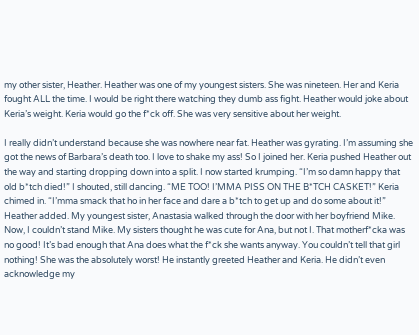my other sister, Heather. Heather was one of my youngest sisters. She was nineteen. Her and Keria fought ALL the time. I would be right there watching they dumb ass fight. Heather would joke about Keria’s weight. Keria would go the f*ck off. She was very sensitive about her weight.

I really didn’t understand because she was nowhere near fat. Heather was gyrating. I’m assuming she got the news of Barbara’s death too. I love to shake my ass! So I joined her. Keria pushed Heather out the way and starting dropping down into a split. I now started krumping. “I’m so damn happy that old b*tch died!” I shouted, still dancing. “ME TOO! I’MMA PISS ON THE B*TCH CASKET!” Keria chimed in. “I’mma smack that ho in her face and dare a b*tch to get up and do some about it!” Heather added. My youngest sister, Anastasia walked through the door with her boyfriend Mike. Now, I couldn’t stand Mike. My sisters thought he was cute for Ana, but not I. That motherf*cka was no good! It’s bad enough that Ana does what the f*ck she wants anyway. You couldn’t tell that girl nothing! She was the absolutely worst! He instantly greeted Heather and Keria. He didn’t even acknowledge my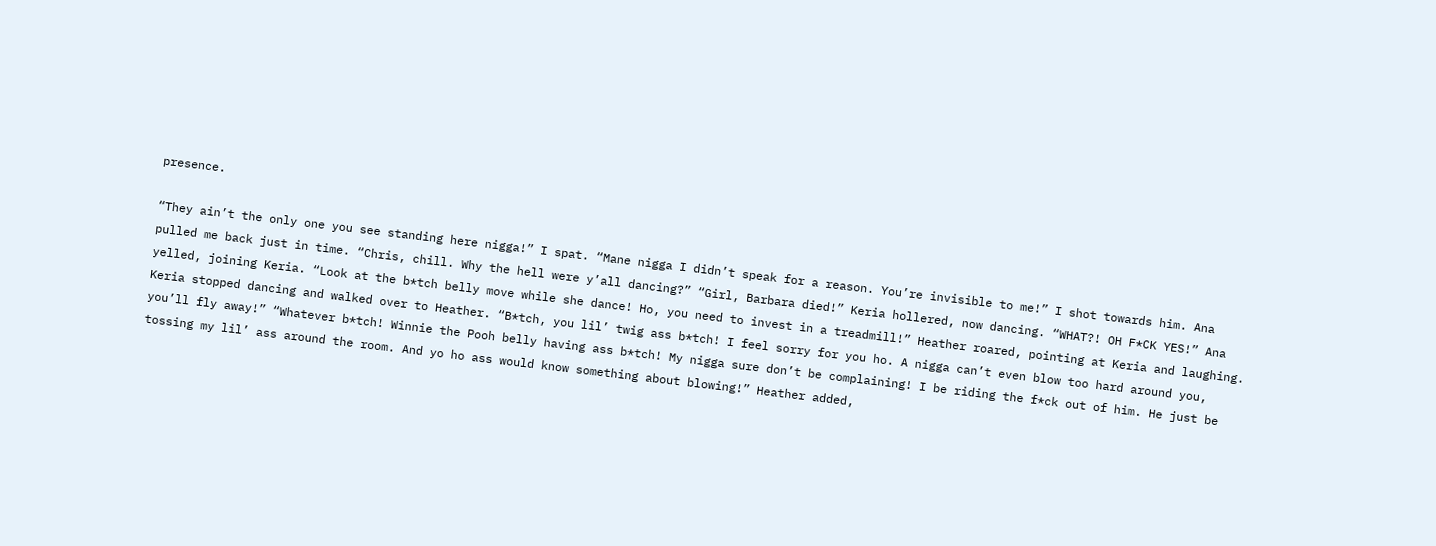presence.

“They ain’t the only one you see standing here nigga!” I spat. “Mane nigga I didn’t speak for a reason. You’re invisible to me!” I shot towards him. Ana pulled me back just in time. “Chris, chill. Why the hell were y’all dancing?” “Girl, Barbara died!” Keria hollered, now dancing. “WHAT?! OH F*CK YES!” Ana yelled, joining Keria. “Look at the b*tch belly move while she dance! Ho, you need to invest in a treadmill!” Heather roared, pointing at Keria and laughing. Keria stopped dancing and walked over to Heather. “B*tch, you lil’ twig ass b*tch! I feel sorry for you ho. A nigga can’t even blow too hard around you, you’ll fly away!” “Whatever b*tch! Winnie the Pooh belly having ass b*tch! My nigga sure don’t be complaining! I be riding the f*ck out of him. He just be tossing my lil’ ass around the room. And yo ho ass would know something about blowing!” Heather added,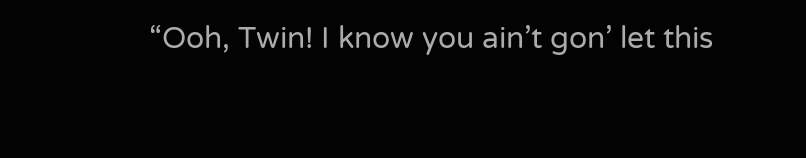“Ooh, Twin! I know you ain’t gon’ let this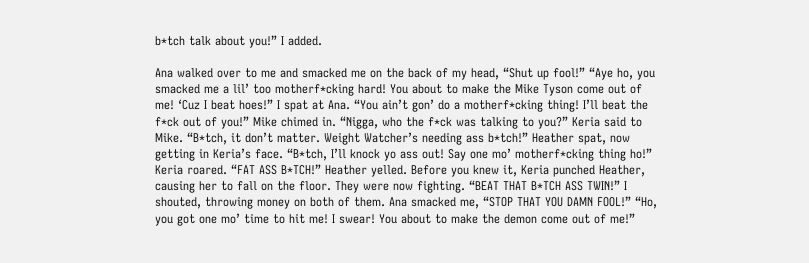b*tch talk about you!” I added.

Ana walked over to me and smacked me on the back of my head, “Shut up fool!” “Aye ho, you smacked me a lil’ too motherf*cking hard! You about to make the Mike Tyson come out of me! ‘Cuz I beat hoes!” I spat at Ana. “You ain’t gon’ do a motherf*cking thing! I’ll beat the f*ck out of you!” Mike chimed in. “Nigga, who the f*ck was talking to you?” Keria said to Mike. “B*tch, it don’t matter. Weight Watcher’s needing ass b*tch!” Heather spat, now getting in Keria’s face. “B*tch, I’ll knock yo ass out! Say one mo’ motherf*cking thing ho!” Keria roared. “FAT ASS B*TCH!” Heather yelled. Before you knew it, Keria punched Heather, causing her to fall on the floor. They were now fighting. “BEAT THAT B*TCH ASS TWIN!” I shouted, throwing money on both of them. Ana smacked me, “STOP THAT YOU DAMN FOOL!” “Ho, you got one mo’ time to hit me! I swear! You about to make the demon come out of me!”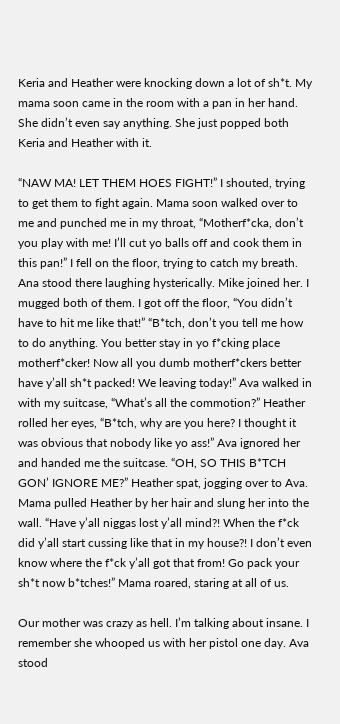Keria and Heather were knocking down a lot of sh*t. My mama soon came in the room with a pan in her hand. She didn’t even say anything. She just popped both Keria and Heather with it.

“NAW MA! LET THEM HOES FIGHT!” I shouted, trying to get them to fight again. Mama soon walked over to me and punched me in my throat, “Motherf*cka, don’t you play with me! I’ll cut yo balls off and cook them in this pan!” I fell on the floor, trying to catch my breath. Ana stood there laughing hysterically. Mike joined her. I mugged both of them. I got off the floor, “You didn’t have to hit me like that!” “B*tch, don’t you tell me how to do anything. You better stay in yo f*cking place motherf*cker! Now all you dumb motherf*ckers better have y’all sh*t packed! We leaving today!” Ava walked in with my suitcase, “What’s all the commotion?” Heather rolled her eyes, “B*tch, why are you here? I thought it was obvious that nobody like yo ass!” Ava ignored her and handed me the suitcase. “OH, SO THIS B*TCH GON’ IGNORE ME?” Heather spat, jogging over to Ava. Mama pulled Heather by her hair and slung her into the wall. “Have y’all niggas lost y’all mind?! When the f*ck did y’all start cussing like that in my house?! I don’t even know where the f*ck y’all got that from! Go pack your sh*t now b*tches!” Mama roared, staring at all of us.

Our mother was crazy as hell. I’m talking about insane. I remember she whooped us with her pistol one day. Ava stood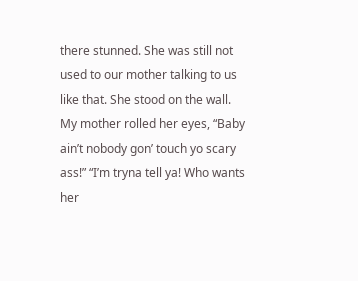there stunned. She was still not used to our mother talking to us like that. She stood on the wall. My mother rolled her eyes, “Baby ain’t nobody gon’ touch yo scary ass!” “I’m tryna tell ya! Who wants her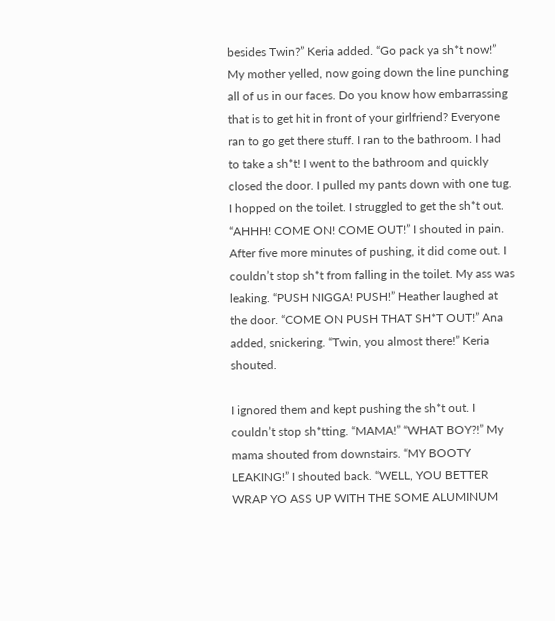besides Twin?” Keria added. “Go pack ya sh*t now!” My mother yelled, now going down the line punching all of us in our faces. Do you know how embarrassing that is to get hit in front of your girlfriend? Everyone ran to go get there stuff. I ran to the bathroom. I had to take a sh*t! I went to the bathroom and quickly closed the door. I pulled my pants down with one tug. I hopped on the toilet. I struggled to get the sh*t out. “AHHH! COME ON! COME OUT!” I shouted in pain. After five more minutes of pushing, it did come out. I couldn’t stop sh*t from falling in the toilet. My ass was leaking. “PUSH NIGGA! PUSH!” Heather laughed at the door. “COME ON PUSH THAT SH*T OUT!” Ana added, snickering. “Twin, you almost there!” Keria shouted.

I ignored them and kept pushing the sh*t out. I couldn’t stop sh*tting. “MAMA!” “WHAT BOY?!” My mama shouted from downstairs. “MY BOOTY LEAKING!” I shouted back. “WELL, YOU BETTER WRAP YO ASS UP WITH THE SOME ALUMINUM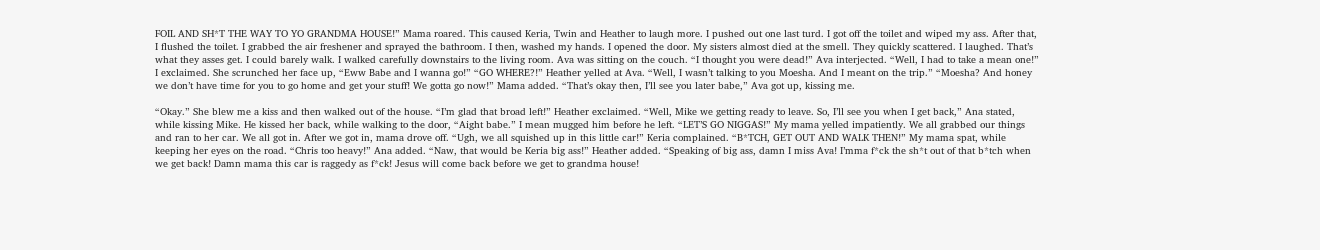FOIL AND SH*T THE WAY TO YO GRANDMA HOUSE!” Mama roared. This caused Keria, Twin and Heather to laugh more. I pushed out one last turd. I got off the toilet and wiped my ass. After that, I flushed the toilet. I grabbed the air freshener and sprayed the bathroom. I then, washed my hands. I opened the door. My sisters almost died at the smell. They quickly scattered. I laughed. That’s what they asses get. I could barely walk. I walked carefully downstairs to the living room. Ava was sitting on the couch. “I thought you were dead!” Ava interjected. “Well, I had to take a mean one!” I exclaimed. She scrunched her face up, “Eww Babe and I wanna go!” “GO WHERE?!” Heather yelled at Ava. “Well, I wasn’t talking to you Moesha. And I meant on the trip.” “Moesha? And honey we don’t have time for you to go home and get your stuff! We gotta go now!” Mama added. “That’s okay then, I’ll see you later babe,” Ava got up, kissing me.

“Okay.” She blew me a kiss and then walked out of the house. “I’m glad that broad left!” Heather exclaimed. “Well, Mike we getting ready to leave. So, I’ll see you when I get back,” Ana stated, while kissing Mike. He kissed her back, while walking to the door, “Aight babe.” I mean mugged him before he left. “LET’S GO NIGGAS!” My mama yelled impatiently. We all grabbed our things and ran to her car. We all got in. After we got in, mama drove off. “Ugh, we all squished up in this little car!” Keria complained. “B*TCH, GET OUT AND WALK THEN!” My mama spat, while keeping her eyes on the road. “Chris too heavy!” Ana added. “Naw, that would be Keria big ass!” Heather added. “Speaking of big ass, damn I miss Ava! I’mma f*ck the sh*t out of that b*tch when we get back! Damn mama this car is raggedy as f*ck! Jesus will come back before we get to grandma house!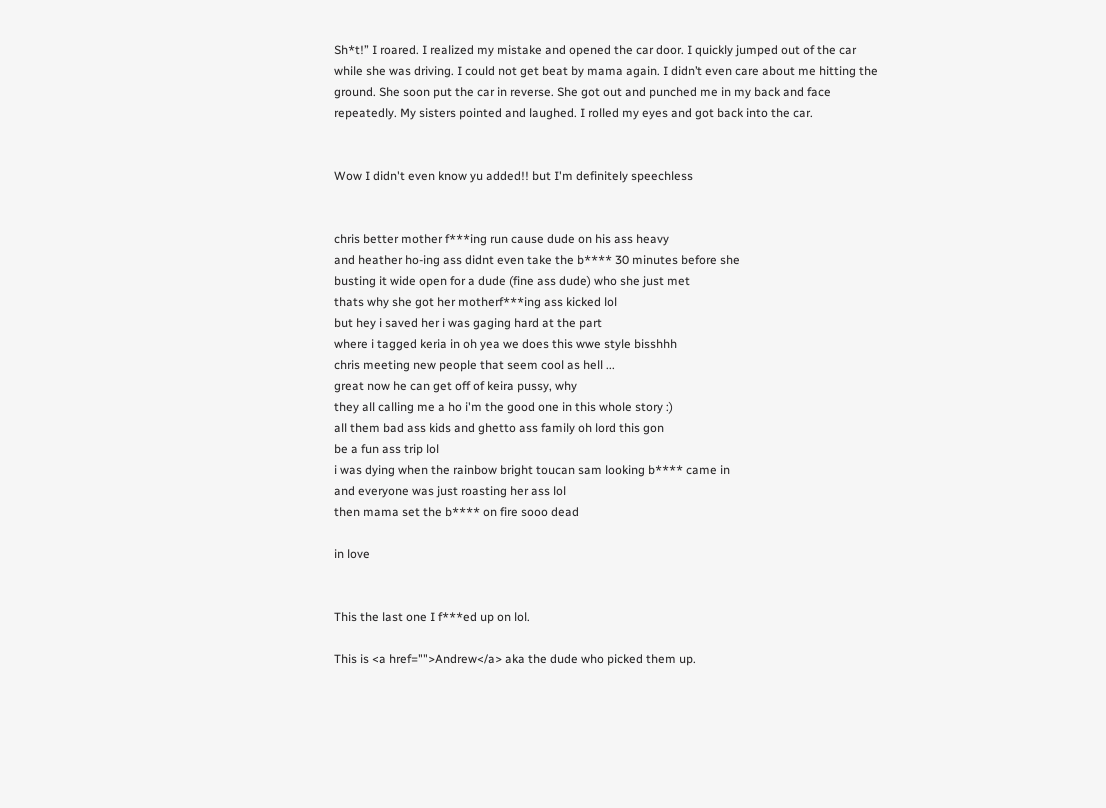Sh*t!” I roared. I realized my mistake and opened the car door. I quickly jumped out of the car while she was driving. I could not get beat by mama again. I didn’t even care about me hitting the ground. She soon put the car in reverse. She got out and punched me in my back and face repeatedly. My sisters pointed and laughed. I rolled my eyes and got back into the car.


Wow I didn't even know yu added!! but I'm definitely speechless


chris better mother f***ing run cause dude on his ass heavy
and heather ho-ing ass didnt even take the b**** 30 minutes before she
busting it wide open for a dude (fine ass dude) who she just met
thats why she got her motherf***ing ass kicked lol
but hey i saved her i was gaging hard at the part
where i tagged keria in oh yea we does this wwe style bisshhh
chris meeting new people that seem cool as hell ...
great now he can get off of keira pussy, why
they all calling me a ho i'm the good one in this whole story :)
all them bad ass kids and ghetto ass family oh lord this gon
be a fun ass trip lol
i was dying when the rainbow bright toucan sam looking b**** came in
and everyone was just roasting her ass lol
then mama set the b**** on fire sooo dead

in love


This the last one I f***ed up on lol.

This is <a href="">Andrew</a> aka the dude who picked them up.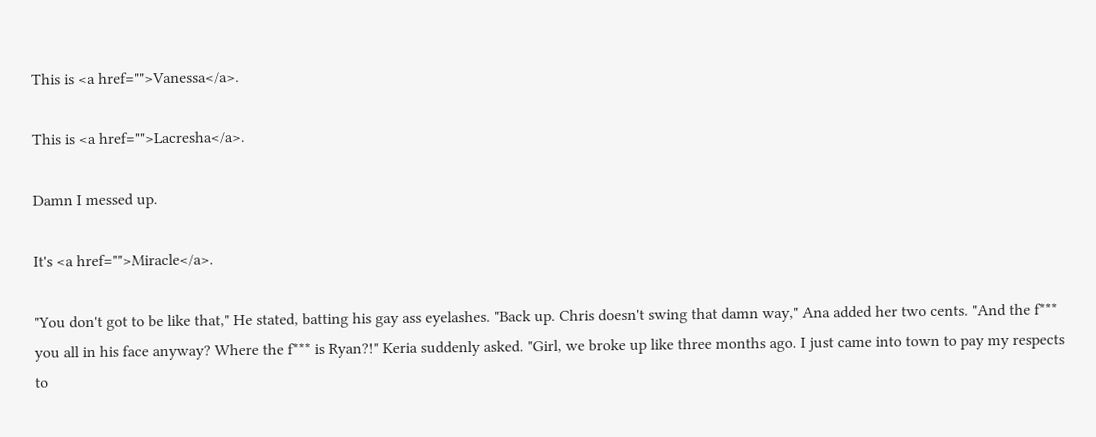This is <a href="">Vanessa</a>.

This is <a href="">Lacresha</a>.

Damn I messed up.

It's <a href="">Miracle</a>.

"You don't got to be like that," He stated, batting his gay ass eyelashes. "Back up. Chris doesn't swing that damn way," Ana added her two cents. "And the f*** you all in his face anyway? Where the f*** is Ryan?!" Keria suddenly asked. "Girl, we broke up like three months ago. I just came into town to pay my respects to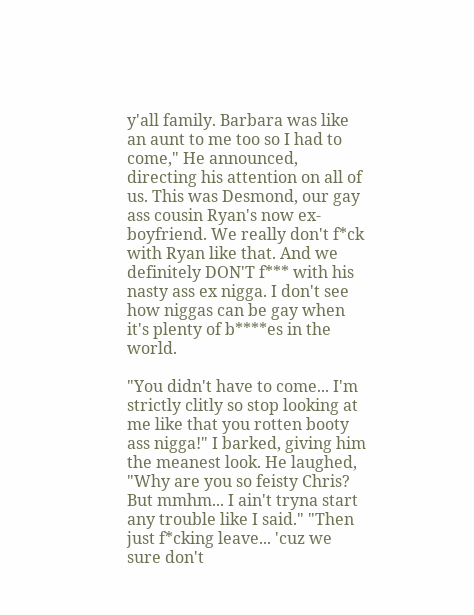y'all family. Barbara was like an aunt to me too so I had to come," He announced, directing his attention on all of us. This was Desmond, our gay ass cousin Ryan's now ex-boyfriend. We really don't f*ck with Ryan like that. And we definitely DON'T f*** with his nasty ass ex nigga. I don't see how niggas can be gay when it's plenty of b****es in the world.

"You didn't have to come... I'm strictly clitly so stop looking at me like that you rotten booty ass nigga!" I barked, giving him the meanest look. He laughed, "Why are you so feisty Chris? But mmhm... I ain't tryna start any trouble like I said." "Then just f*cking leave... 'cuz we sure don't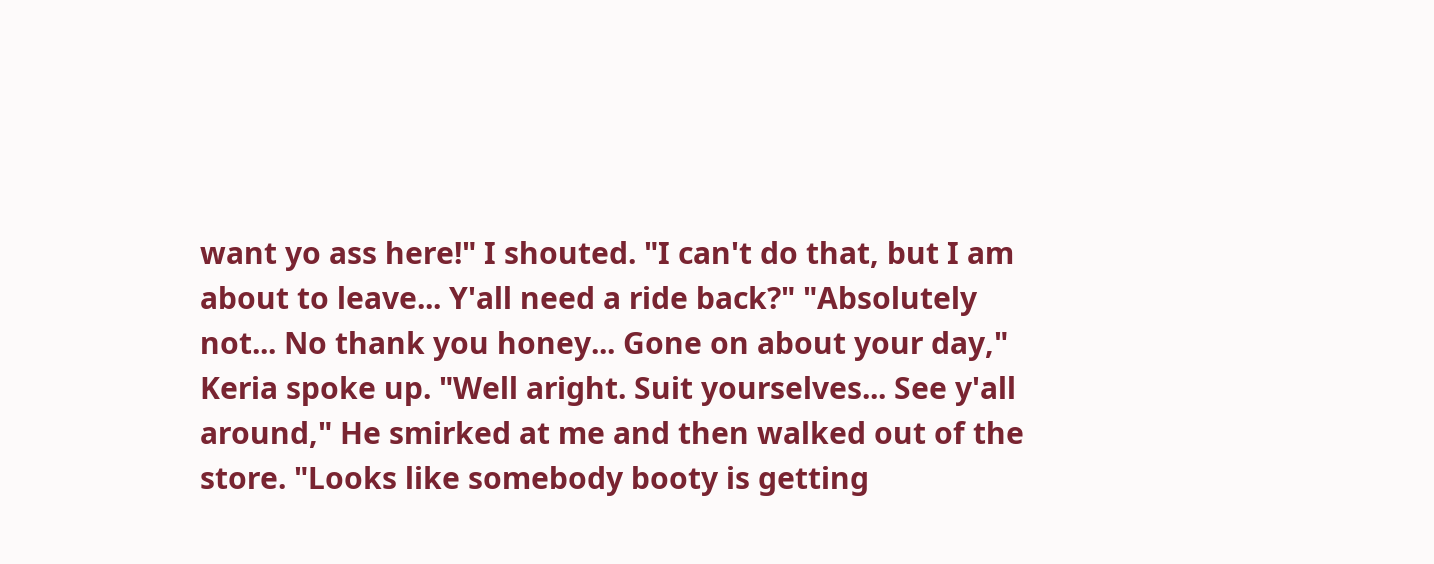want yo ass here!" I shouted. "I can't do that, but I am about to leave... Y'all need a ride back?" "Absolutely not... No thank you honey... Gone on about your day," Keria spoke up. "Well aright. Suit yourselves... See y'all around," He smirked at me and then walked out of the store. "Looks like somebody booty is getting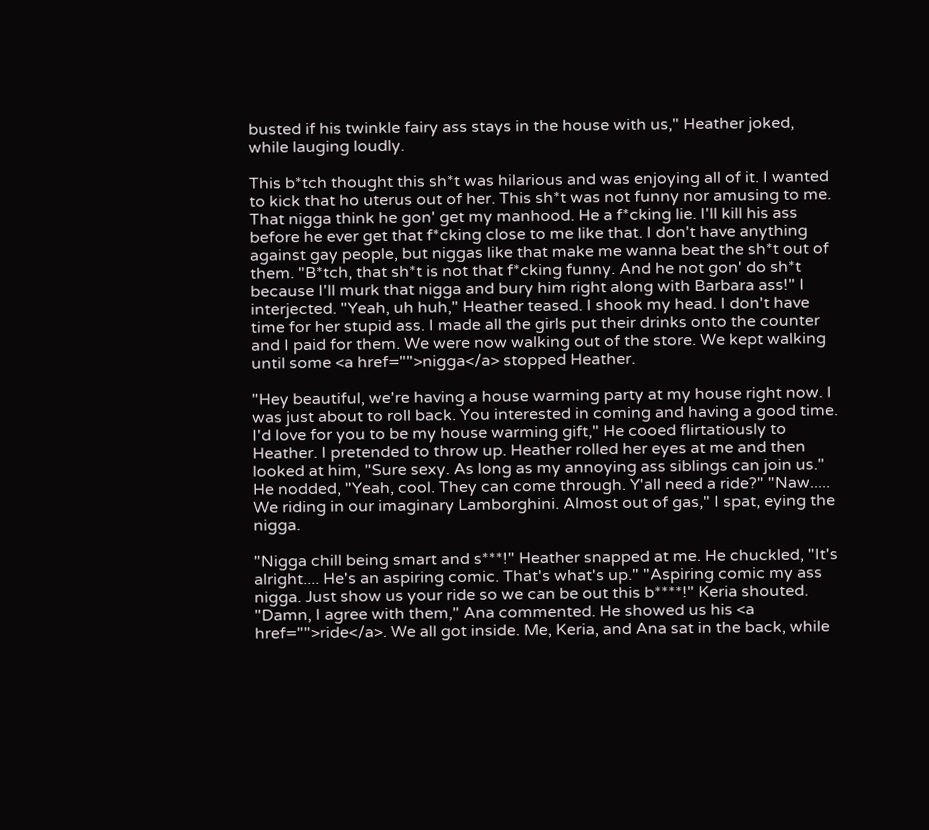busted if his twinkle fairy ass stays in the house with us," Heather joked, while lauging loudly.

This b*tch thought this sh*t was hilarious and was enjoying all of it. I wanted to kick that ho uterus out of her. This sh*t was not funny nor amusing to me. That nigga think he gon' get my manhood. He a f*cking lie. I'll kill his ass before he ever get that f*cking close to me like that. I don't have anything against gay people, but niggas like that make me wanna beat the sh*t out of them. "B*tch, that sh*t is not that f*cking funny. And he not gon' do sh*t because I'll murk that nigga and bury him right along with Barbara ass!" I interjected. "Yeah, uh huh," Heather teased. I shook my head. I don't have time for her stupid ass. I made all the girls put their drinks onto the counter and I paid for them. We were now walking out of the store. We kept walking until some <a href="">nigga</a> stopped Heather.

"Hey beautiful, we're having a house warming party at my house right now. I was just about to roll back. You interested in coming and having a good time. I'd love for you to be my house warming gift," He cooed flirtatiously to Heather. I pretended to throw up. Heather rolled her eyes at me and then looked at him, "Sure sexy. As long as my annoying ass siblings can join us." He nodded, "Yeah, cool. They can come through. Y'all need a ride?" "Naw..... We riding in our imaginary Lamborghini. Almost out of gas," I spat, eying the nigga.

"Nigga chill being smart and s***!" Heather snapped at me. He chuckled, "It's alright.... He's an aspiring comic. That's what's up." "Aspiring comic my ass nigga. Just show us your ride so we can be out this b****!" Keria shouted. "Damn, I agree with them," Ana commented. He showed us his <a href="">ride</a>. We all got inside. Me, Keria, and Ana sat in the back, while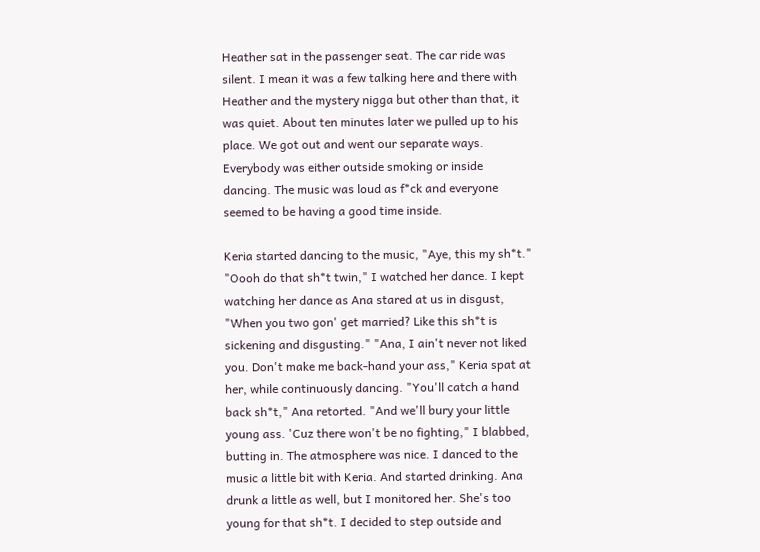Heather sat in the passenger seat. The car ride was silent. I mean it was a few talking here and there with Heather and the mystery nigga but other than that, it was quiet. About ten minutes later we pulled up to his place. We got out and went our separate ways. Everybody was either outside smoking or inside dancing. The music was loud as f*ck and everyone seemed to be having a good time inside.

Keria started dancing to the music, "Aye, this my sh*t." "Oooh do that sh*t twin," I watched her dance. I kept watching her dance as Ana stared at us in disgust, "When you two gon' get married? Like this sh*t is sickening and disgusting." "Ana, I ain't never not liked you. Don't make me back-hand your ass," Keria spat at her, while continuously dancing. "You'll catch a hand back sh*t," Ana retorted. "And we'll bury your little young ass. 'Cuz there won't be no fighting," I blabbed, butting in. The atmosphere was nice. I danced to the music a little bit with Keria. And started drinking. Ana drunk a little as well, but I monitored her. She's too young for that sh*t. I decided to step outside and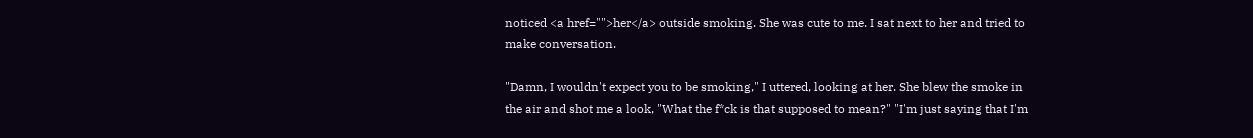noticed <a href="">her</a> outside smoking. She was cute to me. I sat next to her and tried to make conversation.

"Damn, I wouldn't expect you to be smoking," I uttered, looking at her. She blew the smoke in the air and shot me a look, "What the f*ck is that supposed to mean?" "I'm just saying that I'm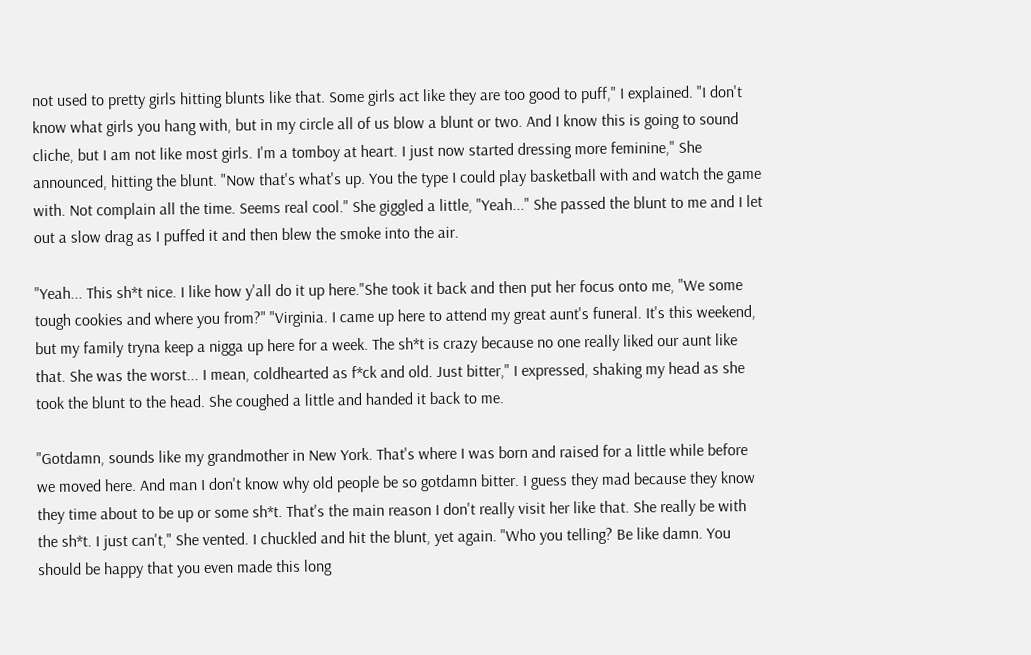not used to pretty girls hitting blunts like that. Some girls act like they are too good to puff," I explained. "I don't know what girls you hang with, but in my circle all of us blow a blunt or two. And I know this is going to sound cliche, but I am not like most girls. I'm a tomboy at heart. I just now started dressing more feminine," She announced, hitting the blunt. "Now that's what's up. You the type I could play basketball with and watch the game with. Not complain all the time. Seems real cool." She giggled a little, "Yeah..." She passed the blunt to me and I let out a slow drag as I puffed it and then blew the smoke into the air.

"Yeah... This sh*t nice. I like how y'all do it up here."She took it back and then put her focus onto me, "We some tough cookies and where you from?" "Virginia. I came up here to attend my great aunt's funeral. It's this weekend, but my family tryna keep a nigga up here for a week. The sh*t is crazy because no one really liked our aunt like that. She was the worst... I mean, coldhearted as f*ck and old. Just bitter," I expressed, shaking my head as she took the blunt to the head. She coughed a little and handed it back to me.

"Gotdamn, sounds like my grandmother in New York. That's where I was born and raised for a little while before we moved here. And man I don't know why old people be so gotdamn bitter. I guess they mad because they know they time about to be up or some sh*t. That's the main reason I don't really visit her like that. She really be with the sh*t. I just can't," She vented. I chuckled and hit the blunt, yet again. "Who you telling? Be like damn. You should be happy that you even made this long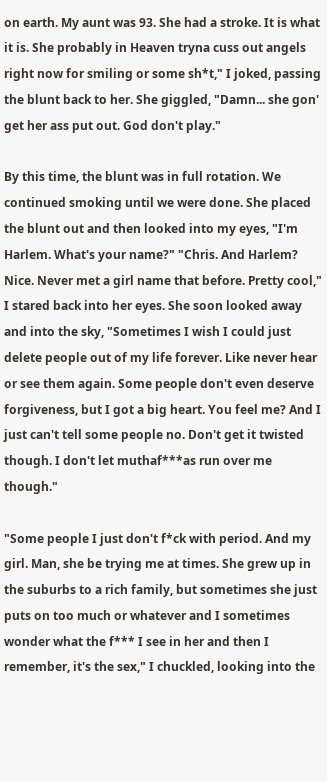on earth. My aunt was 93. She had a stroke. It is what it is. She probably in Heaven tryna cuss out angels right now for smiling or some sh*t," I joked, passing the blunt back to her. She giggled, "Damn... she gon' get her ass put out. God don't play."

By this time, the blunt was in full rotation. We continued smoking until we were done. She placed the blunt out and then looked into my eyes, "I'm Harlem. What's your name?" "Chris. And Harlem? Nice. Never met a girl name that before. Pretty cool," I stared back into her eyes. She soon looked away and into the sky, "Sometimes I wish I could just delete people out of my life forever. Like never hear or see them again. Some people don't even deserve forgiveness, but I got a big heart. You feel me? And I just can't tell some people no. Don't get it twisted though. I don't let muthaf***as run over me though."

"Some people I just don't f*ck with period. And my girl. Man, she be trying me at times. She grew up in the suburbs to a rich family, but sometimes she just puts on too much or whatever and I sometimes wonder what the f*** I see in her and then I remember, it's the sex," I chuckled, looking into the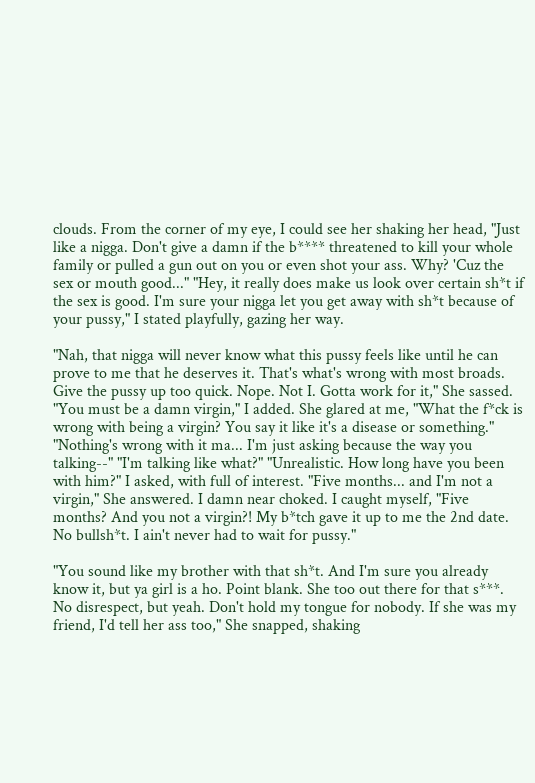clouds. From the corner of my eye, I could see her shaking her head, "Just like a nigga. Don't give a damn if the b**** threatened to kill your whole family or pulled a gun out on you or even shot your ass. Why? 'Cuz the sex or mouth good..." "Hey, it really does make us look over certain sh*t if the sex is good. I'm sure your nigga let you get away with sh*t because of your pussy," I stated playfully, gazing her way.

"Nah, that nigga will never know what this pussy feels like until he can prove to me that he deserves it. That's what's wrong with most broads. Give the pussy up too quick. Nope. Not I. Gotta work for it," She sassed. "You must be a damn virgin," I added. She glared at me, "What the f*ck is wrong with being a virgin? You say it like it's a disease or something." "Nothing's wrong with it ma... I'm just asking because the way you talking--" "I'm talking like what?" "Unrealistic. How long have you been with him?" I asked, with full of interest. "Five months... and I'm not a virgin," She answered. I damn near choked. I caught myself, "Five months? And you not a virgin?! My b*tch gave it up to me the 2nd date. No bullsh*t. I ain't never had to wait for pussy."

"You sound like my brother with that sh*t. And I'm sure you already know it, but ya girl is a ho. Point blank. She too out there for that s***. No disrespect, but yeah. Don't hold my tongue for nobody. If she was my friend, I'd tell her ass too," She snapped, shaking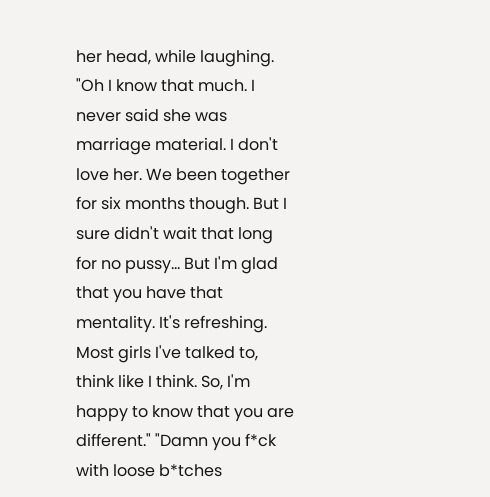her head, while laughing. "Oh I know that much. I never said she was marriage material. I don't love her. We been together for six months though. But I sure didn't wait that long for no pussy... But I'm glad that you have that mentality. It's refreshing. Most girls I've talked to, think like I think. So, I'm happy to know that you are different." "Damn you f*ck with loose b*tches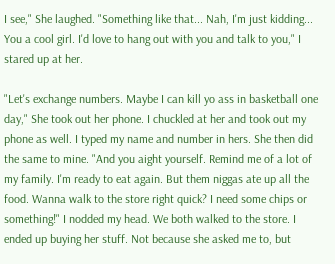I see," She laughed. "Something like that... Nah, I'm just kidding... You a cool girl. I'd love to hang out with you and talk to you," I stared up at her.

"Let's exchange numbers. Maybe I can kill yo ass in basketball one day," She took out her phone. I chuckled at her and took out my phone as well. I typed my name and number in hers. She then did the same to mine. "And you aight yourself. Remind me of a lot of my family. I'm ready to eat again. But them niggas ate up all the food. Wanna walk to the store right quick? I need some chips or something!" I nodded my head. We both walked to the store. I ended up buying her stuff. Not because she asked me to, but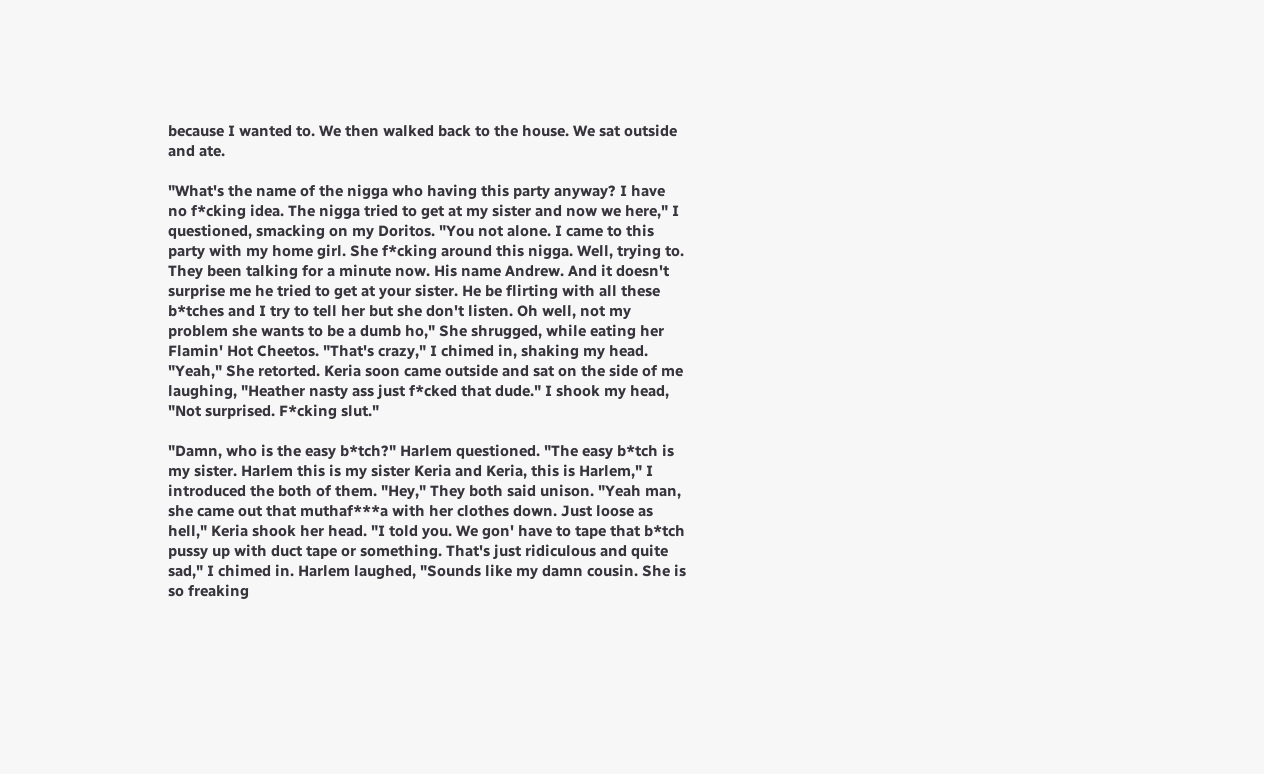because I wanted to. We then walked back to the house. We sat outside and ate.

"What's the name of the nigga who having this party anyway? I have no f*cking idea. The nigga tried to get at my sister and now we here," I questioned, smacking on my Doritos. "You not alone. I came to this party with my home girl. She f*cking around this nigga. Well, trying to. They been talking for a minute now. His name Andrew. And it doesn't surprise me he tried to get at your sister. He be flirting with all these b*tches and I try to tell her but she don't listen. Oh well, not my problem she wants to be a dumb ho," She shrugged, while eating her Flamin' Hot Cheetos. "That's crazy," I chimed in, shaking my head. "Yeah," She retorted. Keria soon came outside and sat on the side of me laughing, "Heather nasty ass just f*cked that dude." I shook my head, "Not surprised. F*cking slut."

"Damn, who is the easy b*tch?" Harlem questioned. "The easy b*tch is my sister. Harlem this is my sister Keria and Keria, this is Harlem," I introduced the both of them. "Hey," They both said unison. "Yeah man, she came out that muthaf***a with her clothes down. Just loose as hell," Keria shook her head. "I told you. We gon' have to tape that b*tch pussy up with duct tape or something. That's just ridiculous and quite sad," I chimed in. Harlem laughed, "Sounds like my damn cousin. She is so freaking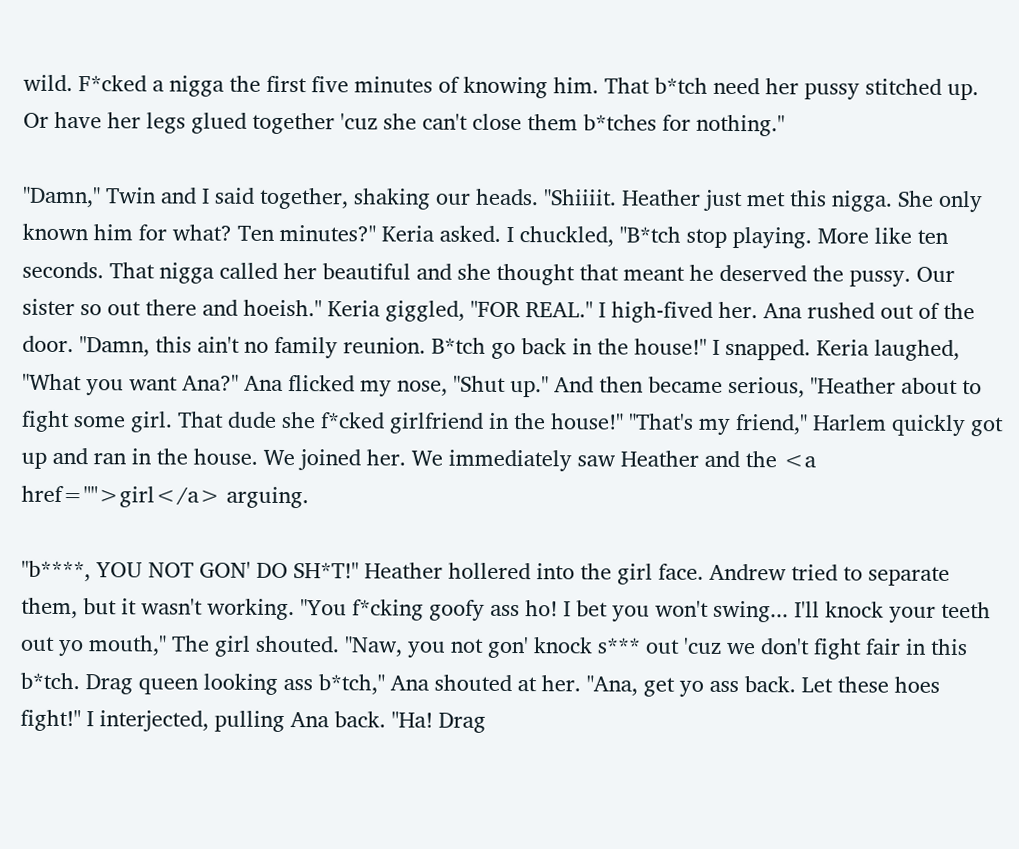wild. F*cked a nigga the first five minutes of knowing him. That b*tch need her pussy stitched up. Or have her legs glued together 'cuz she can't close them b*tches for nothing."

"Damn," Twin and I said together, shaking our heads. "Shiiiit. Heather just met this nigga. She only known him for what? Ten minutes?" Keria asked. I chuckled, "B*tch stop playing. More like ten seconds. That nigga called her beautiful and she thought that meant he deserved the pussy. Our sister so out there and hoeish." Keria giggled, "FOR REAL." I high-fived her. Ana rushed out of the door. "Damn, this ain't no family reunion. B*tch go back in the house!" I snapped. Keria laughed, "What you want Ana?" Ana flicked my nose, "Shut up." And then became serious, "Heather about to fight some girl. That dude she f*cked girlfriend in the house!" "That's my friend," Harlem quickly got up and ran in the house. We joined her. We immediately saw Heather and the <a href="">girl</a> arguing.

"b****, YOU NOT GON' DO SH*T!" Heather hollered into the girl face. Andrew tried to separate them, but it wasn't working. "You f*cking goofy ass ho! I bet you won't swing... I'll knock your teeth out yo mouth," The girl shouted. "Naw, you not gon' knock s*** out 'cuz we don't fight fair in this b*tch. Drag queen looking ass b*tch," Ana shouted at her. "Ana, get yo ass back. Let these hoes fight!" I interjected, pulling Ana back. "Ha! Drag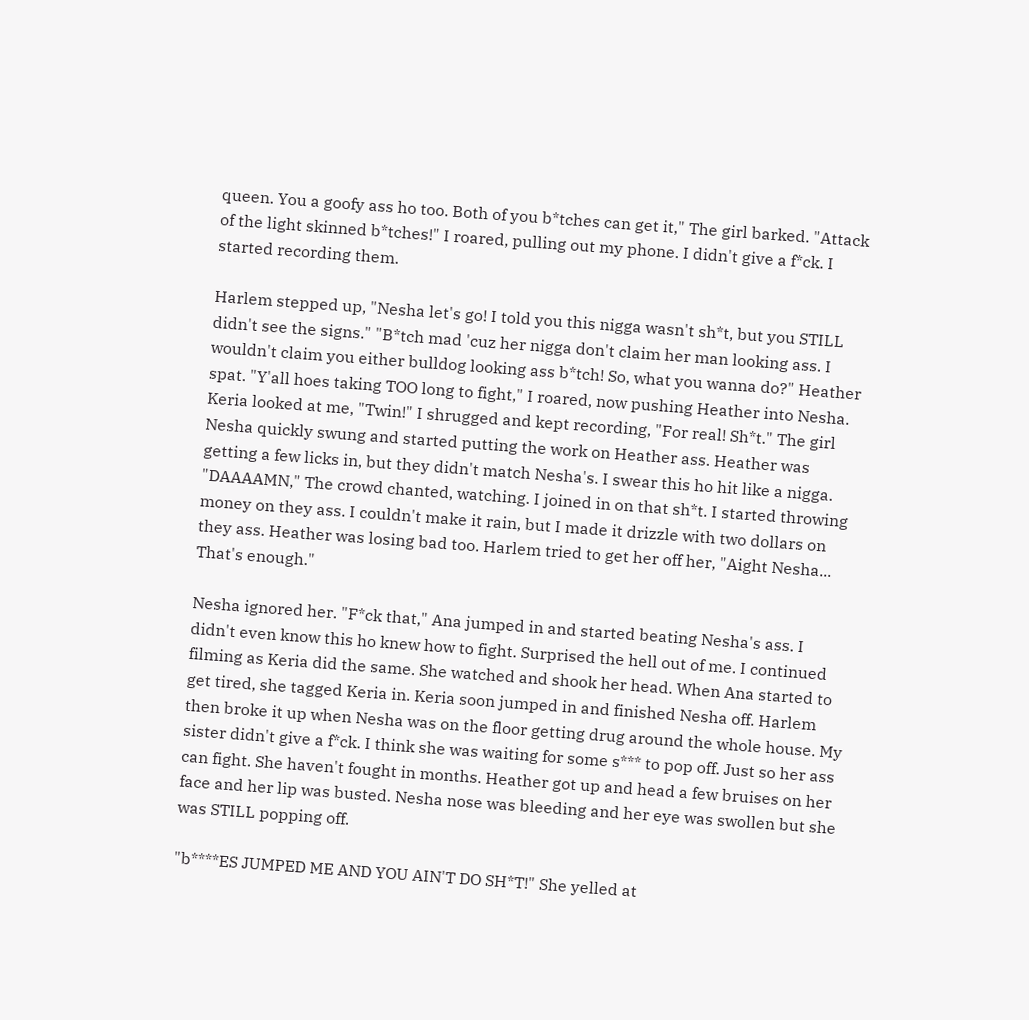queen. You a goofy ass ho too. Both of you b*tches can get it," The girl barked. "Attack of the light skinned b*tches!" I roared, pulling out my phone. I didn't give a f*ck. I started recording them.

Harlem stepped up, "Nesha let's go! I told you this nigga wasn't sh*t, but you STILL didn't see the signs." "B*tch mad 'cuz her nigga don't claim her man looking ass. I wouldn't claim you either bulldog looking ass b*tch! So, what you wanna do?" Heather spat. "Y'all hoes taking TOO long to fight," I roared, now pushing Heather into Nesha. Keria looked at me, "Twin!" I shrugged and kept recording, "For real! Sh*t." The girl Nesha quickly swung and started putting the work on Heather ass. Heather was getting a few licks in, but they didn't match Nesha's. I swear this ho hit like a nigga. "DAAAAMN," The crowd chanted, watching. I joined in on that sh*t. I started throwing money on they ass. I couldn't make it rain, but I made it drizzle with two dollars on they ass. Heather was losing bad too. Harlem tried to get her off her, "Aight Nesha... That's enough."

Nesha ignored her. "F*ck that," Ana jumped in and started beating Nesha's ass. I didn't even know this ho knew how to fight. Surprised the hell out of me. I continued filming as Keria did the same. She watched and shook her head. When Ana started to get tired, she tagged Keria in. Keria soon jumped in and finished Nesha off. Harlem then broke it up when Nesha was on the floor getting drug around the whole house. My sister didn't give a f*ck. I think she was waiting for some s*** to pop off. Just so her ass can fight. She haven't fought in months. Heather got up and head a few bruises on her face and her lip was busted. Nesha nose was bleeding and her eye was swollen but she was STILL popping off.

"b****ES JUMPED ME AND YOU AIN'T DO SH*T!" She yelled at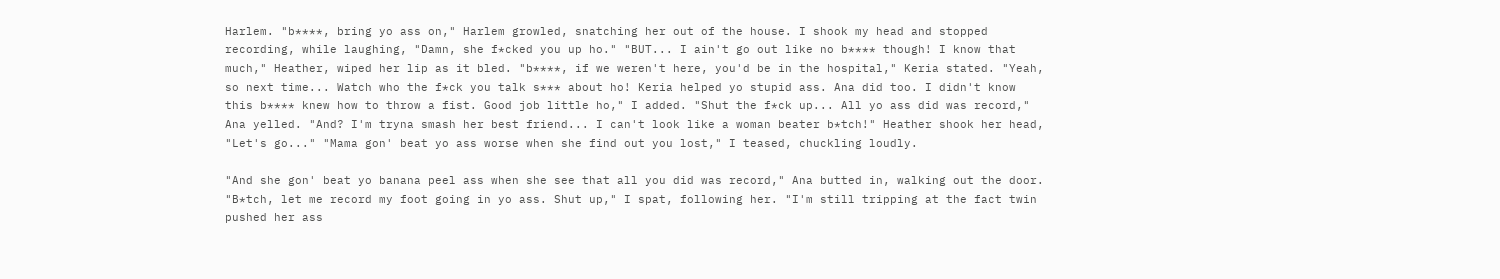Harlem. "b****, bring yo ass on," Harlem growled, snatching her out of the house. I shook my head and stopped recording, while laughing, "Damn, she f*cked you up ho." "BUT... I ain't go out like no b**** though! I know that much," Heather, wiped her lip as it bled. "b****, if we weren't here, you'd be in the hospital," Keria stated. "Yeah, so next time... Watch who the f*ck you talk s*** about ho! Keria helped yo stupid ass. Ana did too. I didn't know this b**** knew how to throw a fist. Good job little ho," I added. "Shut the f*ck up... All yo ass did was record," Ana yelled. "And? I'm tryna smash her best friend... I can't look like a woman beater b*tch!" Heather shook her head, "Let's go..." "Mama gon' beat yo ass worse when she find out you lost," I teased, chuckling loudly.

"And she gon' beat yo banana peel ass when she see that all you did was record," Ana butted in, walking out the door. "B*tch, let me record my foot going in yo ass. Shut up," I spat, following her. "I'm still tripping at the fact twin pushed her ass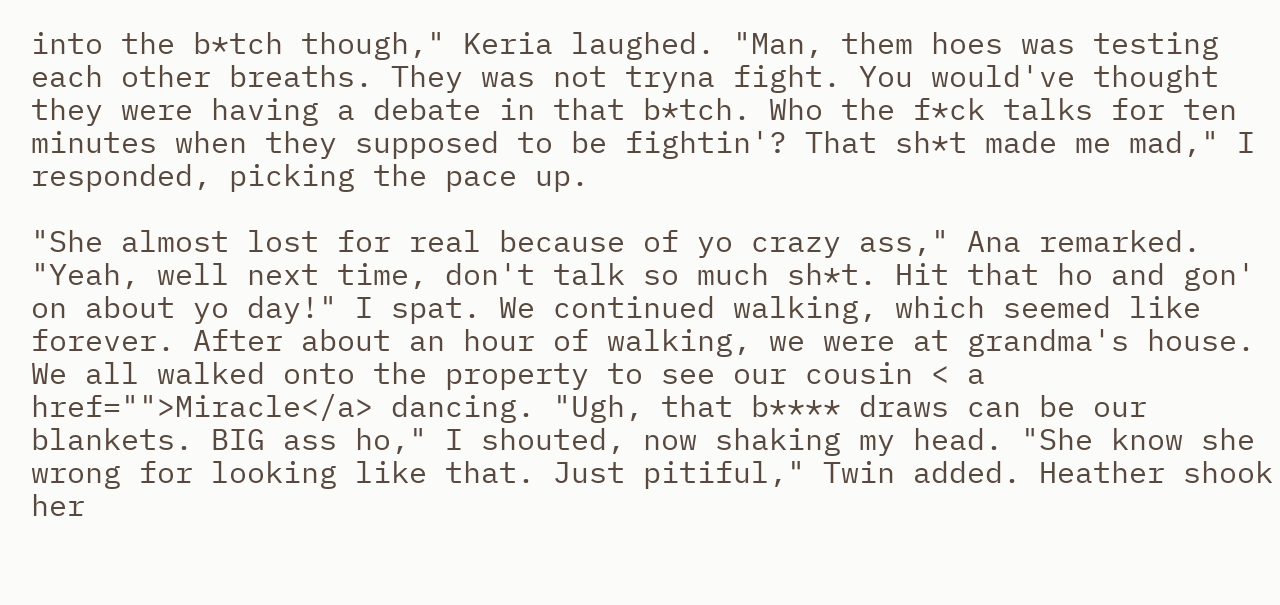into the b*tch though," Keria laughed. "Man, them hoes was testing each other breaths. They was not tryna fight. You would've thought they were having a debate in that b*tch. Who the f*ck talks for ten minutes when they supposed to be fightin'? That sh*t made me mad," I responded, picking the pace up.

"She almost lost for real because of yo crazy ass," Ana remarked. "Yeah, well next time, don't talk so much sh*t. Hit that ho and gon' on about yo day!" I spat. We continued walking, which seemed like forever. After about an hour of walking, we were at grandma's house. We all walked onto the property to see our cousin < a href="">Miracle</a> dancing. "Ugh, that b**** draws can be our blankets. BIG ass ho," I shouted, now shaking my head. "She know she wrong for looking like that. Just pitiful," Twin added. Heather shook her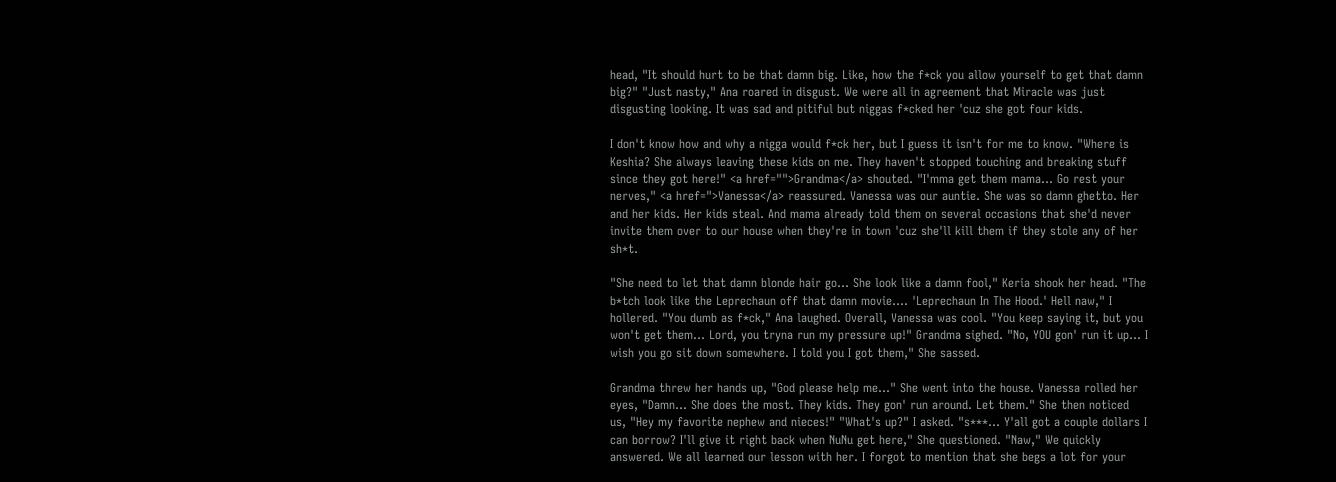head, "It should hurt to be that damn big. Like, how the f*ck you allow yourself to get that damn big?" "Just nasty," Ana roared in disgust. We were all in agreement that Miracle was just disgusting looking. It was sad and pitiful but niggas f*cked her 'cuz she got four kids.

I don't know how and why a nigga would f*ck her, but I guess it isn't for me to know. "Where is Keshia? She always leaving these kids on me. They haven't stopped touching and breaking stuff since they got here!" <a href="">Grandma</a> shouted. "I'mma get them mama... Go rest your nerves," <a href=">Vanessa</a> reassured. Vanessa was our auntie. She was so damn ghetto. Her and her kids. Her kids steal. And mama already told them on several occasions that she'd never invite them over to our house when they're in town 'cuz she'll kill them if they stole any of her sh*t.

"She need to let that damn blonde hair go... She look like a damn fool," Keria shook her head. "The b*tch look like the Leprechaun off that damn movie.... 'Leprechaun In The Hood.' Hell naw," I hollered. "You dumb as f*ck," Ana laughed. Overall, Vanessa was cool. "You keep saying it, but you won't get them... Lord, you tryna run my pressure up!" Grandma sighed. "No, YOU gon' run it up... I wish you go sit down somewhere. I told you I got them," She sassed.

Grandma threw her hands up, "God please help me..." She went into the house. Vanessa rolled her eyes, "Damn... She does the most. They kids. They gon' run around. Let them." She then noticed us, "Hey my favorite nephew and nieces!" "What's up?" I asked. "s***... Y'all got a couple dollars I can borrow? I'll give it right back when NuNu get here," She questioned. "Naw," We quickly answered. We all learned our lesson with her. I forgot to mention that she begs a lot for your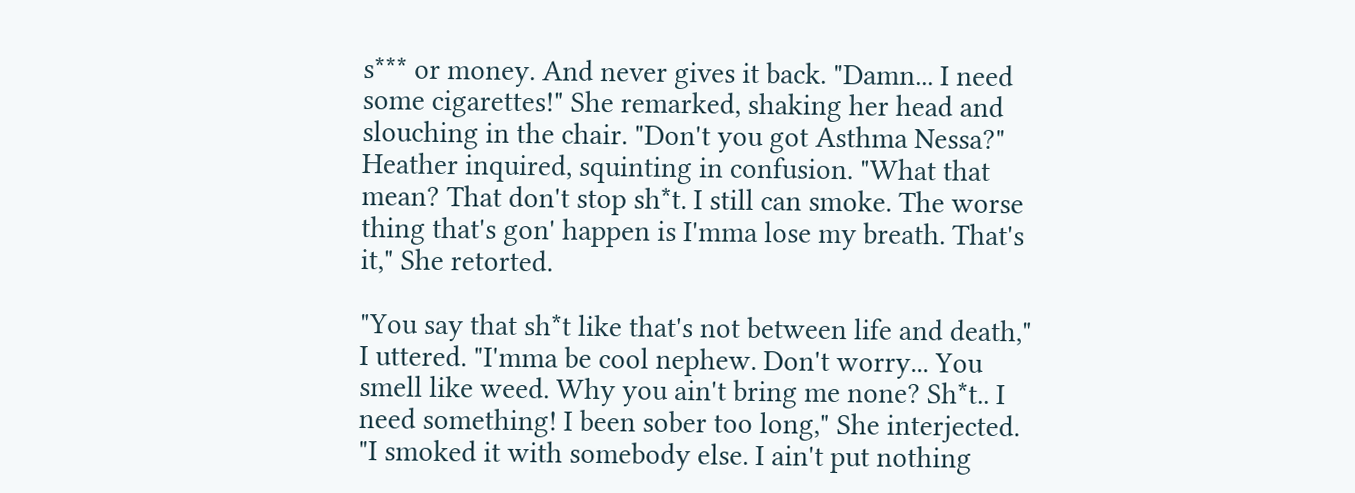s*** or money. And never gives it back. "Damn... I need some cigarettes!" She remarked, shaking her head and slouching in the chair. "Don't you got Asthma Nessa?" Heather inquired, squinting in confusion. "What that mean? That don't stop sh*t. I still can smoke. The worse thing that's gon' happen is I'mma lose my breath. That's it," She retorted.

"You say that sh*t like that's not between life and death," I uttered. "I'mma be cool nephew. Don't worry... You smell like weed. Why you ain't bring me none? Sh*t.. I need something! I been sober too long," She interjected. "I smoked it with somebody else. I ain't put nothing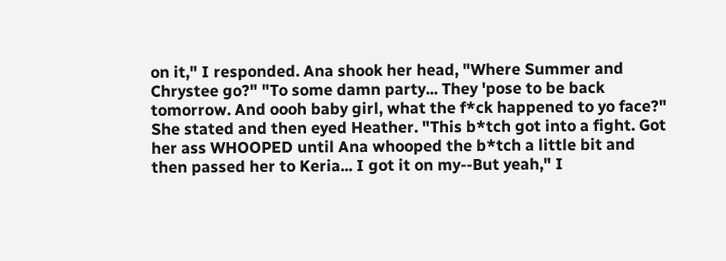on it," I responded. Ana shook her head, "Where Summer and Chrystee go?" "To some damn party... They 'pose to be back tomorrow. And oooh baby girl, what the f*ck happened to yo face?" She stated and then eyed Heather. "This b*tch got into a fight. Got her ass WHOOPED until Ana whooped the b*tch a little bit and then passed her to Keria... I got it on my--But yeah," I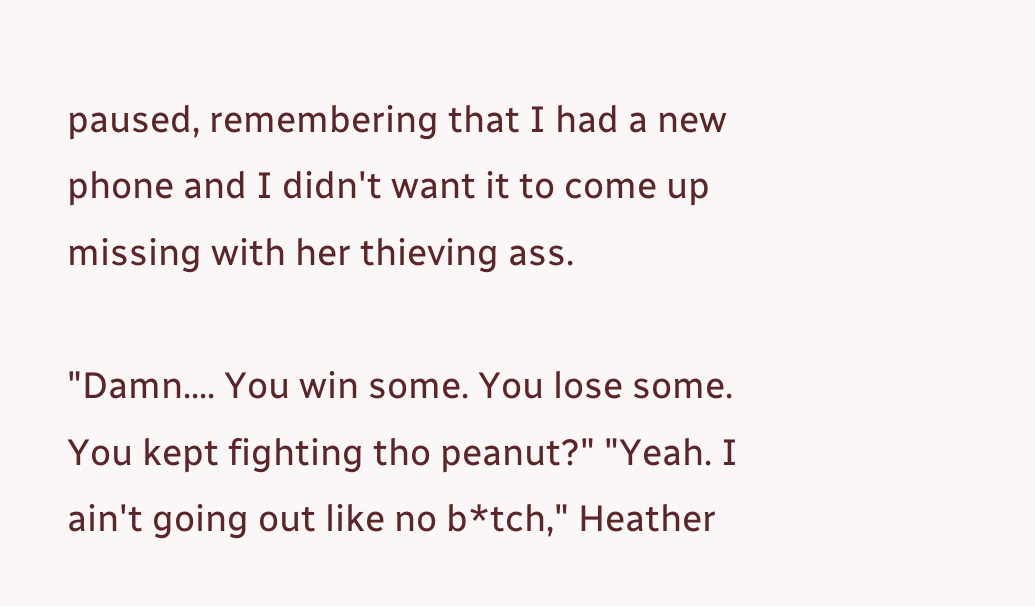paused, remembering that I had a new phone and I didn't want it to come up missing with her thieving ass.

"Damn.... You win some. You lose some. You kept fighting tho peanut?" "Yeah. I ain't going out like no b*tch," Heather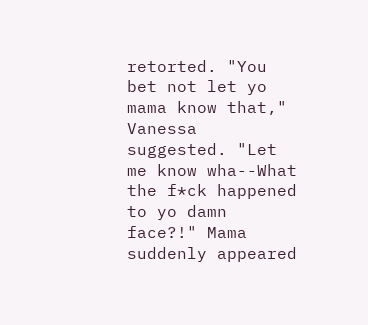retorted. "You bet not let yo mama know that," Vanessa suggested. "Let me know wha--What the f*ck happened to yo damn face?!" Mama suddenly appeared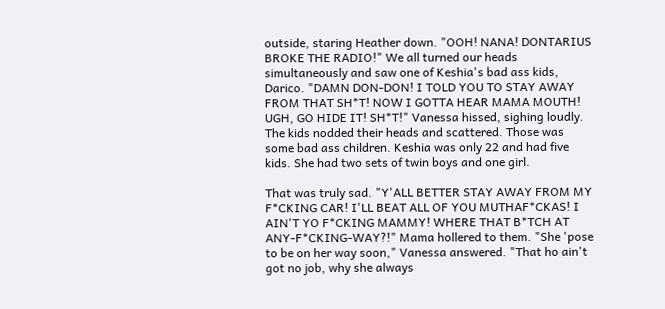outside, staring Heather down. "OOH! NANA! DONTARIUS BROKE THE RADIO!" We all turned our heads simultaneously and saw one of Keshia's bad ass kids, Darico. "DAMN DON-DON! I TOLD YOU TO STAY AWAY FROM THAT SH*T! NOW I GOTTA HEAR MAMA MOUTH! UGH, GO HIDE IT! SH*T!" Vanessa hissed, sighing loudly. The kids nodded their heads and scattered. Those was some bad ass children. Keshia was only 22 and had five kids. She had two sets of twin boys and one girl.

That was truly sad. "Y'ALL BETTER STAY AWAY FROM MY F*CKING CAR! I'LL BEAT ALL OF YOU MUTHAF*CKAS! I AIN'T YO F*CKING MAMMY! WHERE THAT B*TCH AT ANY-F*CKING-WAY?!" Mama hollered to them. "She 'pose to be on her way soon," Vanessa answered. "That ho ain't got no job, why she always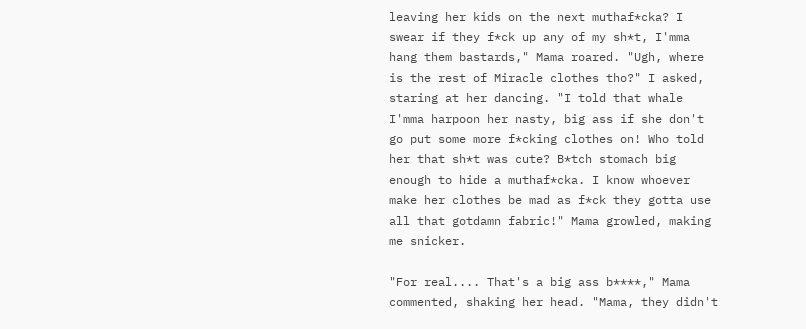leaving her kids on the next muthaf*cka? I swear if they f*ck up any of my sh*t, I'mma hang them bastards," Mama roared. "Ugh, where is the rest of Miracle clothes tho?" I asked, staring at her dancing. "I told that whale I'mma harpoon her nasty, big ass if she don't go put some more f*cking clothes on! Who told her that sh*t was cute? B*tch stomach big enough to hide a muthaf*cka. I know whoever make her clothes be mad as f*ck they gotta use all that gotdamn fabric!" Mama growled, making me snicker.

"For real.... That's a big ass b****," Mama commented, shaking her head. "Mama, they didn't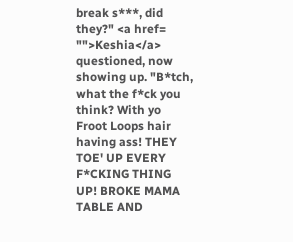break s***, did they?" <a href=
"">Keshia</a> questioned, now showing up. "B*tch, what the f*ck you think? With yo Froot Loops hair having ass! THEY TOE' UP EVERY F*CKING THING UP! BROKE MAMA TABLE AND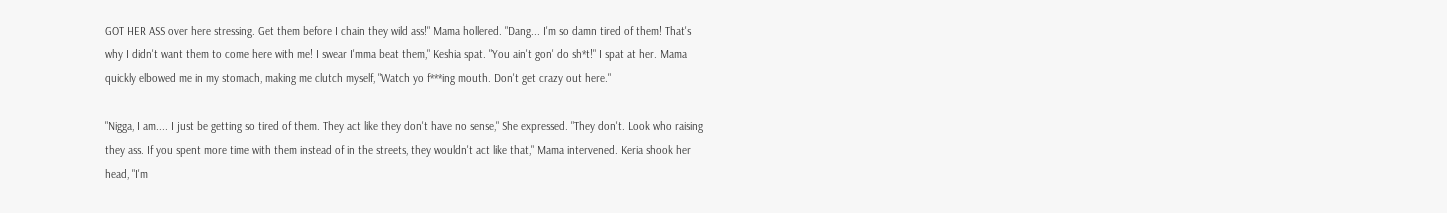GOT HER ASS over here stressing. Get them before I chain they wild ass!" Mama hollered. "Dang... I'm so damn tired of them! That's why I didn't want them to come here with me! I swear I'mma beat them," Keshia spat. "You ain't gon' do sh*t!" I spat at her. Mama quickly elbowed me in my stomach, making me clutch myself, "Watch yo f***ing mouth. Don't get crazy out here."

"Nigga, I am.... I just be getting so tired of them. They act like they don't have no sense," She expressed. "They don't. Look who raising they ass. If you spent more time with them instead of in the streets, they wouldn't act like that," Mama intervened. Keria shook her head, "I'm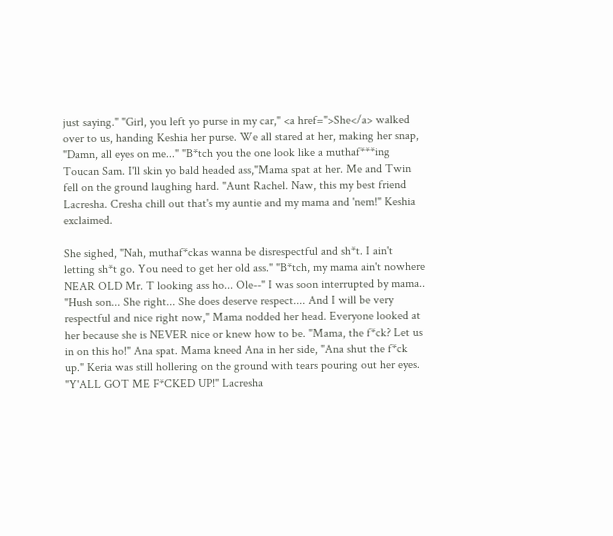just saying." "Girl, you left yo purse in my car," <a href=">She</a> walked over to us, handing Keshia her purse. We all stared at her, making her snap, "Damn, all eyes on me..." "B*tch you the one look like a muthaf***ing Toucan Sam. I'll skin yo bald headed ass,"Mama spat at her. Me and Twin fell on the ground laughing hard. "Aunt Rachel. Naw, this my best friend Lacresha. Cresha chill out that's my auntie and my mama and 'nem!" Keshia exclaimed.

She sighed, "Nah, muthaf*ckas wanna be disrespectful and sh*t. I ain't letting sh*t go. You need to get her old ass." "B*tch, my mama ain't nowhere NEAR OLD Mr. T looking ass ho... Ole--" I was soon interrupted by mama.. "Hush son... She right... She does deserve respect.... And I will be very respectful and nice right now," Mama nodded her head. Everyone looked at her because she is NEVER nice or knew how to be. "Mama, the f*ck? Let us in on this ho!" Ana spat. Mama kneed Ana in her side, "Ana shut the f*ck up." Keria was still hollering on the ground with tears pouring out her eyes. "Y'ALL GOT ME F*CKED UP!" Lacresha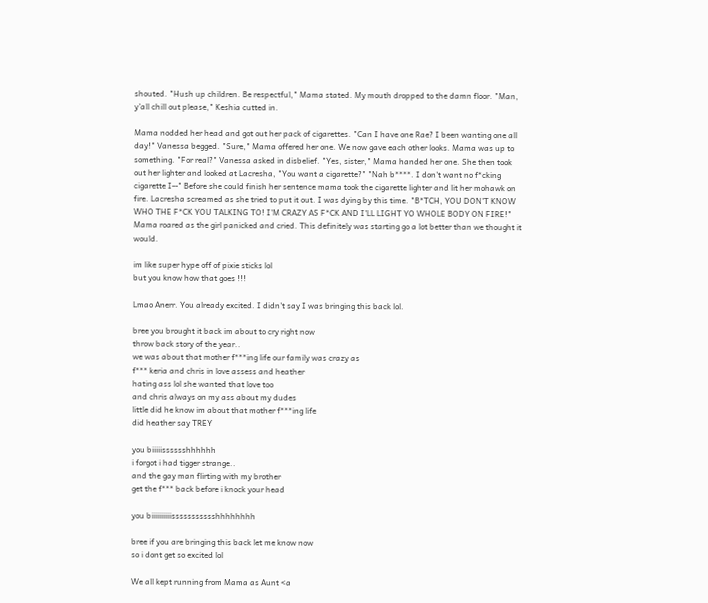shouted. "Hush up children. Be respectful," Mama stated. My mouth dropped to the damn floor. "Man, y'all chill out please," Keshia cutted in.

Mama nodded her head and got out her pack of cigarettes. "Can I have one Rae? I been wanting one all day!" Vanessa begged. "Sure," Mama offered her one. We now gave each other looks. Mama was up to something. "For real?" Vanessa asked in disbelief. "Yes, sister," Mama handed her one. She then took out her lighter and looked at Lacresha, "You want a cigarette?" "Nah b****. I don't want no f*cking cigarette I--" Before she could finish her sentence mama took the cigarette lighter and lit her mohawk on fire. Lacresha screamed as she tried to put it out. I was dying by this time. "B*TCH, YOU DON'T KNOW WHO THE F*CK YOU TALKING TO! I'M CRAZY AS F*CK AND I'LL LIGHT YO WHOLE BODY ON FIRE!" Mama roared as the girl panicked and cried. This definitely was starting go a lot better than we thought it would.

im like super hype off of pixie sticks lol
but you know how that goes !!!

Lmao Anerr. You already excited. I didn't say I was bringing this back lol.

bree you brought it back im about to cry right now
throw back story of the year..
we was about that mother f***ing life our family was crazy as
f*** keria and chris in love assess and heather
hating ass lol she wanted that love too
and chris always on my ass about my dudes
little did he know im about that mother f***ing life
did heather say TREY

you biiiiisssssshhhhhh
i forgot i had tigger strange..
and the gay man flirting with my brother
get the f*** back before i knock your head

you biiiiiiiiiissssssssssshhhhhhhh

bree if you are bringing this back let me know now
so i dont get so excited lol

We all kept running from Mama as Aunt <a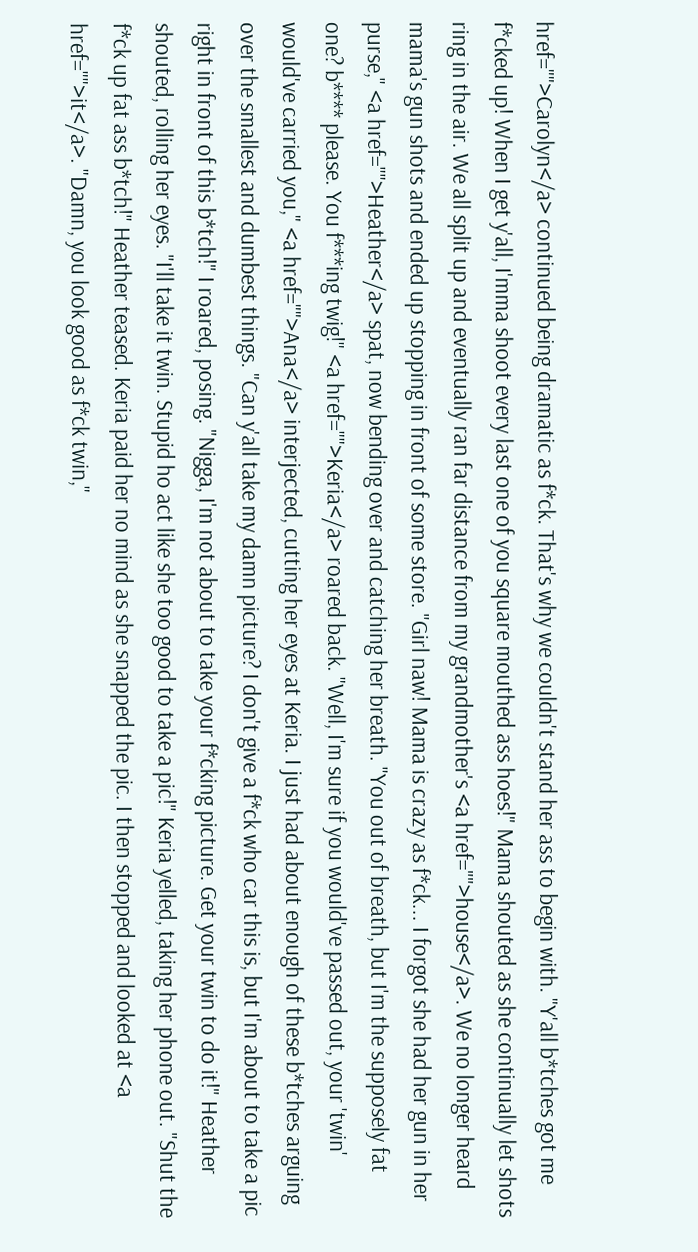href="">Carolyn</a> continued being dramatic as f*ck. That's why we couldn't stand her ass to begin with. "Y'all b*tches got me f*cked up! When I get y'all, I'mma shoot every last one of you square mouthed ass hoes!" Mama shouted as she continually let shots ring in the air. We all split up and eventually ran far distance from my grandmother's <a href="">house</a>. We no longer heard mama's gun shots and ended up stopping in front of some store. "Girl naw! Mama is crazy as f*ck... I forgot she had her gun in her purse," <a href="">Heather</a> spat, now bending over and catching her breath. "You out of breath, but I'm the supposely fat one? b**** please. You f***ing twig!" <a href="">Keria</a> roared back. "Well, I'm sure if you would've passed out, your 'twin' would've carried you," <a href="">Ana</a> interjected, cutting her eyes at Keria. I just had about enough of these b*tches arguing over the smallest and dumbest things. "Can y'all take my damn picture? I don't give a f*ck who car this is, but I'm about to take a pic right in front of this b*tch!" I roared, posing. "Nigga, I'm not about to take your f*cking picture. Get your twin to do it!" Heather shouted, rolling her eyes. "I'll take it twin. Stupid ho act like she too good to take a pic!" Keria yelled, taking her phone out. "Shut the f*ck up fat ass b*tch!" Heather teased. Keria paid her no mind as she snapped the pic. I then stopped and looked at <a href="">it</a>. "Damn, you look good as f*ck twin,"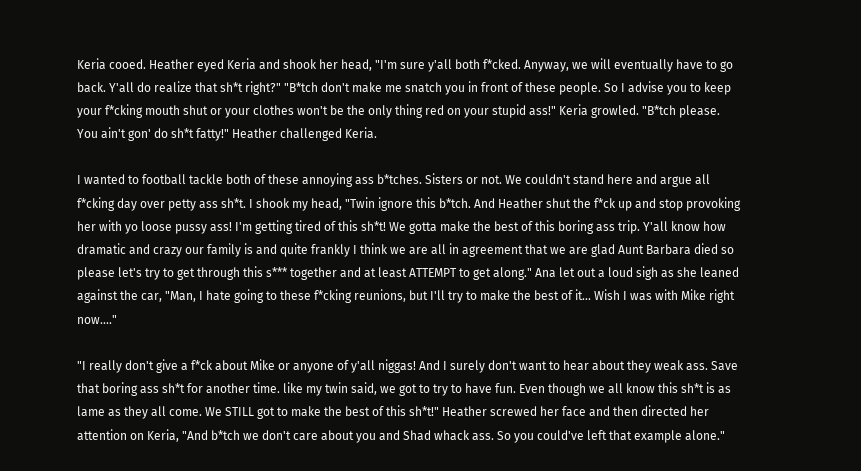Keria cooed. Heather eyed Keria and shook her head, "I'm sure y'all both f*cked. Anyway, we will eventually have to go back. Y'all do realize that sh*t right?" "B*tch don't make me snatch you in front of these people. So I advise you to keep your f*cking mouth shut or your clothes won't be the only thing red on your stupid ass!" Keria growled. "B*tch please. You ain't gon' do sh*t fatty!" Heather challenged Keria.

I wanted to football tackle both of these annoying ass b*tches. Sisters or not. We couldn't stand here and argue all f*cking day over petty ass sh*t. I shook my head, "Twin ignore this b*tch. And Heather shut the f*ck up and stop provoking her with yo loose pussy ass! I'm getting tired of this sh*t! We gotta make the best of this boring ass trip. Y'all know how dramatic and crazy our family is and quite frankly I think we are all in agreement that we are glad Aunt Barbara died so please let's try to get through this s*** together and at least ATTEMPT to get along." Ana let out a loud sigh as she leaned against the car, "Man, I hate going to these f*cking reunions, but I'll try to make the best of it... Wish I was with Mike right now...."

"I really don't give a f*ck about Mike or anyone of y'all niggas! And I surely don't want to hear about they weak ass. Save that boring ass sh*t for another time. like my twin said, we got to try to have fun. Even though we all know this sh*t is as lame as they all come. We STILL got to make the best of this sh*t!" Heather screwed her face and then directed her attention on Keria, "And b*tch we don't care about you and Shad whack ass. So you could've left that example alone."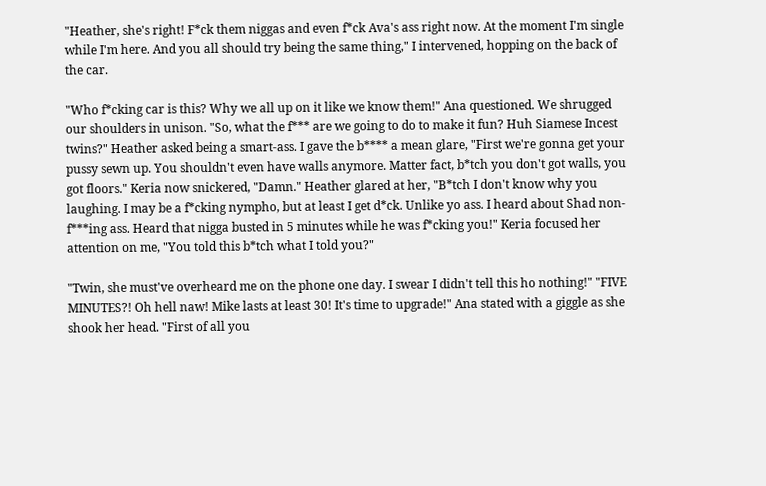"Heather, she's right! F*ck them niggas and even f*ck Ava's ass right now. At the moment I'm single while I'm here. And you all should try being the same thing," I intervened, hopping on the back of the car.

"Who f*cking car is this? Why we all up on it like we know them!" Ana questioned. We shrugged our shoulders in unison. "So, what the f*** are we going to do to make it fun? Huh Siamese Incest twins?" Heather asked being a smart-ass. I gave the b**** a mean glare, "First we're gonna get your pussy sewn up. You shouldn't even have walls anymore. Matter fact, b*tch you don't got walls, you got floors." Keria now snickered, "Damn." Heather glared at her, "B*tch I don't know why you laughing. I may be a f*cking nympho, but at least I get d*ck. Unlike yo ass. I heard about Shad non-f***ing ass. Heard that nigga busted in 5 minutes while he was f*cking you!" Keria focused her attention on me, "You told this b*tch what I told you?"

"Twin, she must've overheard me on the phone one day. I swear I didn't tell this ho nothing!" "FIVE MINUTES?! Oh hell naw! Mike lasts at least 30! It's time to upgrade!" Ana stated with a giggle as she shook her head. "First of all you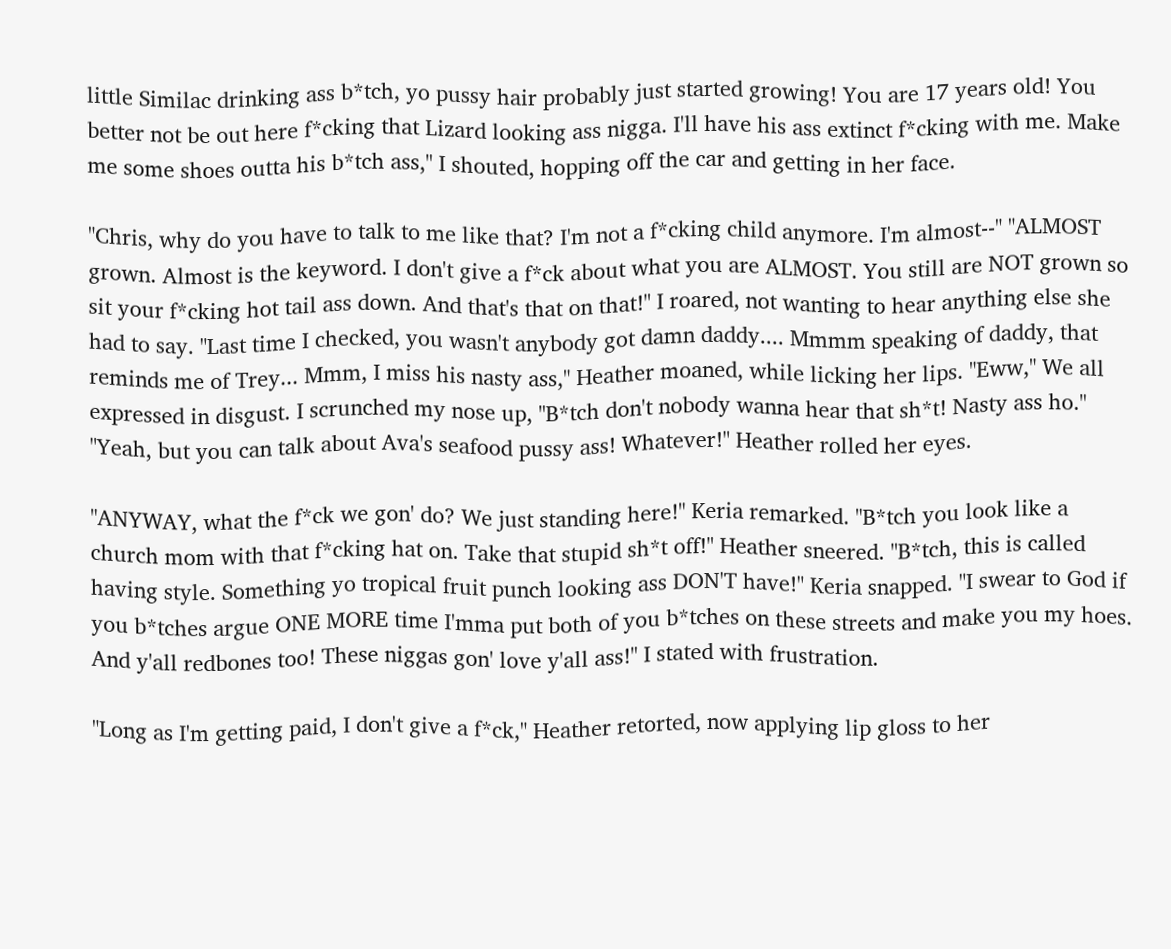little Similac drinking ass b*tch, yo pussy hair probably just started growing! You are 17 years old! You better not be out here f*cking that Lizard looking ass nigga. I'll have his ass extinct f*cking with me. Make me some shoes outta his b*tch ass," I shouted, hopping off the car and getting in her face.

"Chris, why do you have to talk to me like that? I'm not a f*cking child anymore. I'm almost--" "ALMOST grown. Almost is the keyword. I don't give a f*ck about what you are ALMOST. You still are NOT grown so sit your f*cking hot tail ass down. And that's that on that!" I roared, not wanting to hear anything else she had to say. "Last time I checked, you wasn't anybody got damn daddy.... Mmmm speaking of daddy, that reminds me of Trey... Mmm, I miss his nasty ass," Heather moaned, while licking her lips. "Eww," We all expressed in disgust. I scrunched my nose up, "B*tch don't nobody wanna hear that sh*t! Nasty ass ho." "Yeah, but you can talk about Ava's seafood pussy ass! Whatever!" Heather rolled her eyes.

"ANYWAY, what the f*ck we gon' do? We just standing here!" Keria remarked. "B*tch you look like a church mom with that f*cking hat on. Take that stupid sh*t off!" Heather sneered. "B*tch, this is called having style. Something yo tropical fruit punch looking ass DON'T have!" Keria snapped. "I swear to God if you b*tches argue ONE MORE time I'mma put both of you b*tches on these streets and make you my hoes. And y'all redbones too! These niggas gon' love y'all ass!" I stated with frustration.

"Long as I'm getting paid, I don't give a f*ck," Heather retorted, now applying lip gloss to her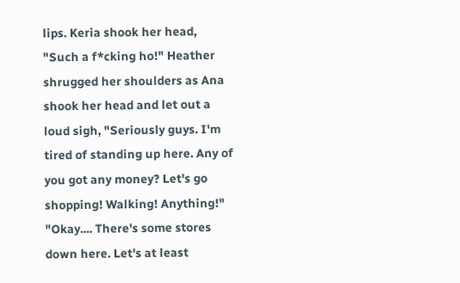lips. Keria shook her head, "Such a f*cking ho!" Heather shrugged her shoulders as Ana shook her head and let out a loud sigh, "Seriously guys. I'm tired of standing up here. Any of you got any money? Let's go shopping! Walking! Anything!" "Okay.... There's some stores down here. Let's at least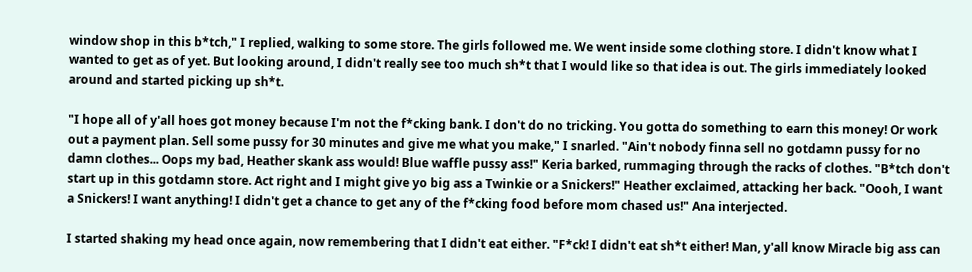window shop in this b*tch," I replied, walking to some store. The girls followed me. We went inside some clothing store. I didn't know what I wanted to get as of yet. But looking around, I didn't really see too much sh*t that I would like so that idea is out. The girls immediately looked around and started picking up sh*t.

"I hope all of y'all hoes got money because I'm not the f*cking bank. I don't do no tricking. You gotta do something to earn this money! Or work out a payment plan. Sell some pussy for 30 minutes and give me what you make," I snarled. "Ain't nobody finna sell no gotdamn pussy for no damn clothes... Oops my bad, Heather skank ass would! Blue waffle pussy ass!" Keria barked, rummaging through the racks of clothes. "B*tch don't start up in this gotdamn store. Act right and I might give yo big ass a Twinkie or a Snickers!" Heather exclaimed, attacking her back. "Oooh, I want a Snickers! I want anything! I didn't get a chance to get any of the f*cking food before mom chased us!" Ana interjected.

I started shaking my head once again, now remembering that I didn't eat either. "F*ck! I didn't eat sh*t either! Man, y'all know Miracle big ass can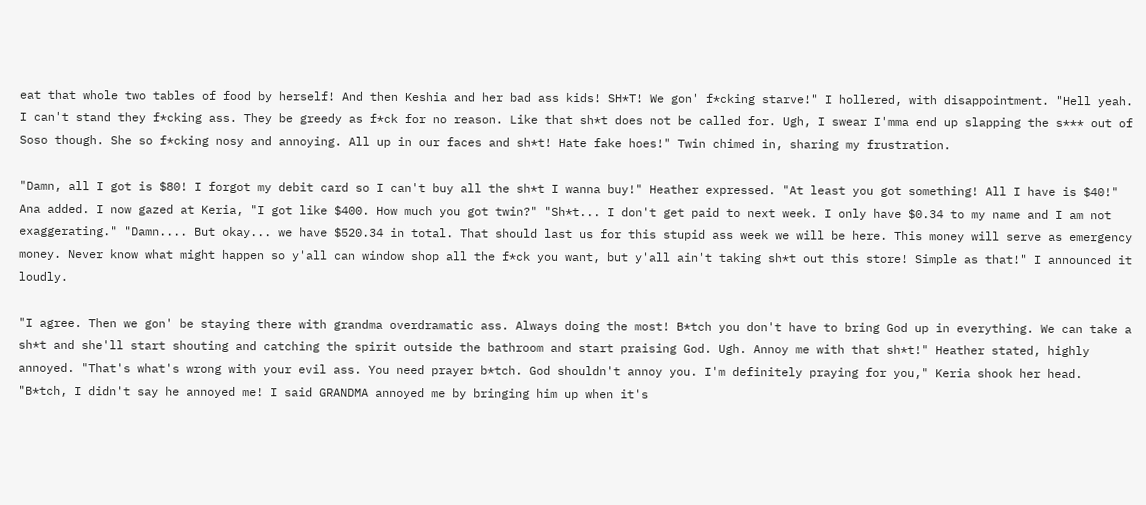eat that whole two tables of food by herself! And then Keshia and her bad ass kids! SH*T! We gon' f*cking starve!" I hollered, with disappointment. "Hell yeah. I can't stand they f*cking ass. They be greedy as f*ck for no reason. Like that sh*t does not be called for. Ugh, I swear I'mma end up slapping the s*** out of Soso though. She so f*cking nosy and annoying. All up in our faces and sh*t! Hate fake hoes!" Twin chimed in, sharing my frustration.

"Damn, all I got is $80! I forgot my debit card so I can't buy all the sh*t I wanna buy!" Heather expressed. "At least you got something! All I have is $40!" Ana added. I now gazed at Keria, "I got like $400. How much you got twin?" "Sh*t... I don't get paid to next week. I only have $0.34 to my name and I am not exaggerating." "Damn.... But okay... we have $520.34 in total. That should last us for this stupid ass week we will be here. This money will serve as emergency money. Never know what might happen so y'all can window shop all the f*ck you want, but y'all ain't taking sh*t out this store! Simple as that!" I announced it loudly.

"I agree. Then we gon' be staying there with grandma overdramatic ass. Always doing the most! B*tch you don't have to bring God up in everything. We can take a sh*t and she'll start shouting and catching the spirit outside the bathroom and start praising God. Ugh. Annoy me with that sh*t!" Heather stated, highly annoyed. "That's what's wrong with your evil ass. You need prayer b*tch. God shouldn't annoy you. I'm definitely praying for you," Keria shook her head. "B*tch, I didn't say he annoyed me! I said GRANDMA annoyed me by bringing him up when it's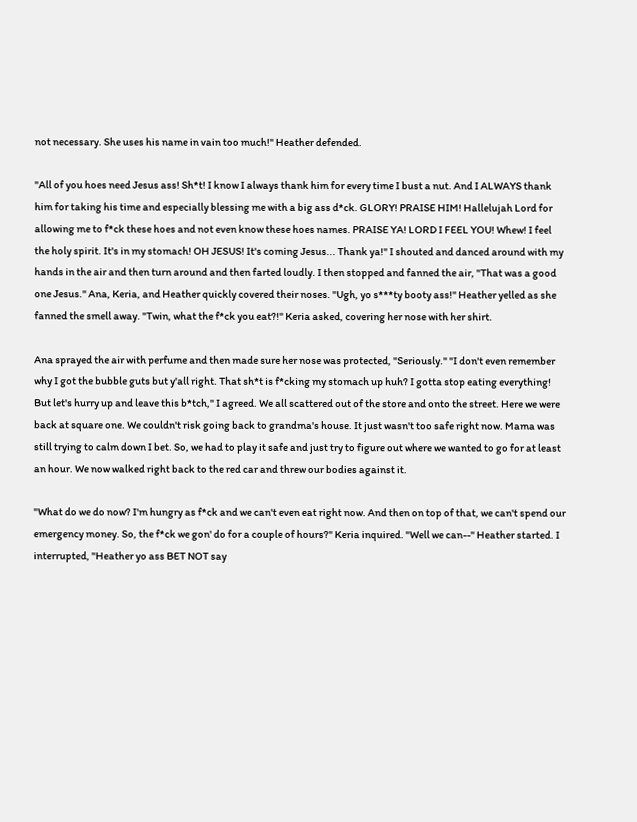not necessary. She uses his name in vain too much!" Heather defended.

"All of you hoes need Jesus ass! Sh*t! I know I always thank him for every time I bust a nut. And I ALWAYS thank him for taking his time and especially blessing me with a big ass d*ck. GLORY! PRAISE HIM! Hallelujah Lord for allowing me to f*ck these hoes and not even know these hoes names. PRAISE YA! LORD I FEEL YOU! Whew! I feel the holy spirit. It's in my stomach! OH JESUS! It's coming Jesus... Thank ya!" I shouted and danced around with my hands in the air and then turn around and then farted loudly. I then stopped and fanned the air, "That was a good one Jesus." Ana, Keria, and Heather quickly covered their noses. "Ugh, yo s***ty booty ass!" Heather yelled as she fanned the smell away. "Twin, what the f*ck you eat?!" Keria asked, covering her nose with her shirt.

Ana sprayed the air with perfume and then made sure her nose was protected, "Seriously." "I don't even remember why I got the bubble guts but y'all right. That sh*t is f*cking my stomach up huh? I gotta stop eating everything! But let's hurry up and leave this b*tch," I agreed. We all scattered out of the store and onto the street. Here we were back at square one. We couldn't risk going back to grandma's house. It just wasn't too safe right now. Mama was still trying to calm down I bet. So, we had to play it safe and just try to figure out where we wanted to go for at least an hour. We now walked right back to the red car and threw our bodies against it.

"What do we do now? I'm hungry as f*ck and we can't even eat right now. And then on top of that, we can't spend our emergency money. So, the f*ck we gon' do for a couple of hours?" Keria inquired. "Well we can--" Heather started. I interrupted, "Heather yo ass BET NOT say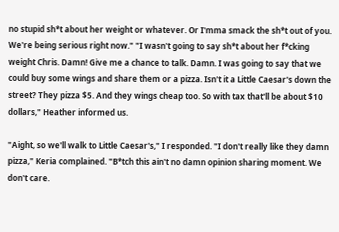no stupid sh*t about her weight or whatever. Or I'mma smack the sh*t out of you. We're being serious right now." "I wasn't going to say sh*t about her f*cking weight Chris. Damn! Give me a chance to talk. Damn. I was going to say that we could buy some wings and share them or a pizza. Isn't it a Little Caesar's down the street? They pizza $5. And they wings cheap too. So with tax that'll be about $10 dollars," Heather informed us.

"Aight, so we'll walk to Little Caesar's," I responded. "I don't really like they damn pizza," Keria complained. "B*tch this ain't no damn opinion sharing moment. We don't care.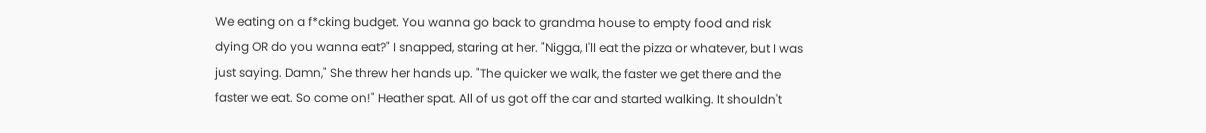We eating on a f*cking budget. You wanna go back to grandma house to empty food and risk dying OR do you wanna eat?" I snapped, staring at her. "Nigga, I'll eat the pizza or whatever, but I was just saying. Damn," She threw her hands up. "The quicker we walk, the faster we get there and the faster we eat. So come on!" Heather spat. All of us got off the car and started walking. It shouldn't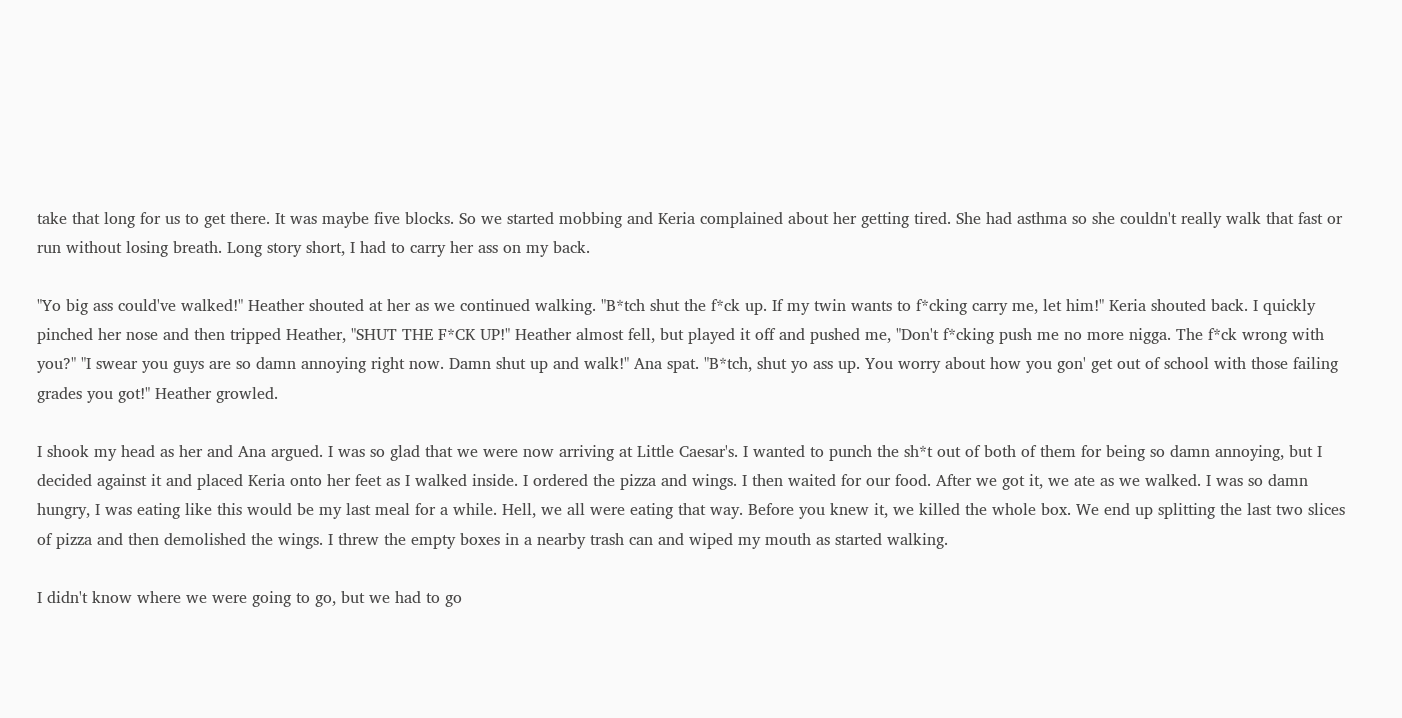take that long for us to get there. It was maybe five blocks. So we started mobbing and Keria complained about her getting tired. She had asthma so she couldn't really walk that fast or run without losing breath. Long story short, I had to carry her ass on my back.

"Yo big ass could've walked!" Heather shouted at her as we continued walking. "B*tch shut the f*ck up. If my twin wants to f*cking carry me, let him!" Keria shouted back. I quickly pinched her nose and then tripped Heather, "SHUT THE F*CK UP!" Heather almost fell, but played it off and pushed me, "Don't f*cking push me no more nigga. The f*ck wrong with you?" "I swear you guys are so damn annoying right now. Damn shut up and walk!" Ana spat. "B*tch, shut yo ass up. You worry about how you gon' get out of school with those failing grades you got!" Heather growled.

I shook my head as her and Ana argued. I was so glad that we were now arriving at Little Caesar's. I wanted to punch the sh*t out of both of them for being so damn annoying, but I decided against it and placed Keria onto her feet as I walked inside. I ordered the pizza and wings. I then waited for our food. After we got it, we ate as we walked. I was so damn hungry, I was eating like this would be my last meal for a while. Hell, we all were eating that way. Before you knew it, we killed the whole box. We end up splitting the last two slices of pizza and then demolished the wings. I threw the empty boxes in a nearby trash can and wiped my mouth as started walking.

I didn't know where we were going to go, but we had to go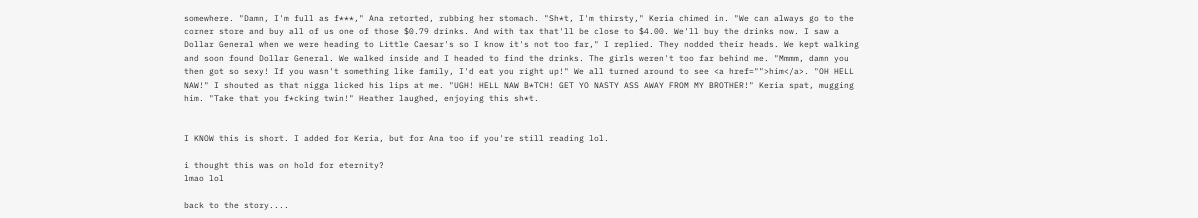somewhere. "Damn, I'm full as f***," Ana retorted, rubbing her stomach. "Sh*t, I'm thirsty," Keria chimed in. "We can always go to the corner store and buy all of us one of those $0.79 drinks. And with tax that'll be close to $4.00. We'll buy the drinks now. I saw a Dollar General when we were heading to Little Caesar's so I know it's not too far," I replied. They nodded their heads. We kept walking and soon found Dollar General. We walked inside and I headed to find the drinks. The girls weren't too far behind me. "Mmmm, damn you then got so sexy! If you wasn't something like family, I'd eat you right up!" We all turned around to see <a href="">him</a>. "OH HELL NAW!" I shouted as that nigga licked his lips at me. "UGH! HELL NAW B*TCH! GET YO NASTY ASS AWAY FROM MY BROTHER!" Keria spat, mugging him. "Take that you f*cking twin!" Heather laughed, enjoying this sh*t.


I KNOW this is short. I added for Keria, but for Ana too if you're still reading lol.

i thought this was on hold for eternity?
lmao lol

back to the story....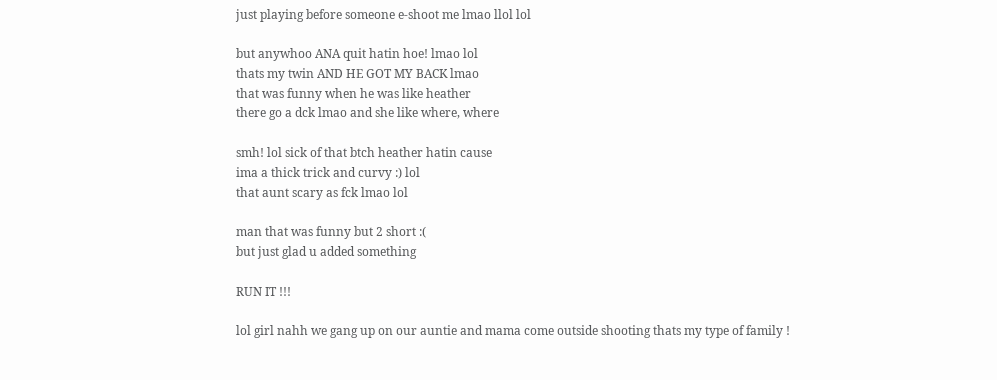just playing before someone e-shoot me lmao llol lol

but anywhoo ANA quit hatin hoe! lmao lol
thats my twin AND HE GOT MY BACK lmao
that was funny when he was like heather
there go a dck lmao and she like where, where

smh! lol sick of that btch heather hatin cause
ima a thick trick and curvy :) lol
that aunt scary as fck lmao lol

man that was funny but 2 short :(
but just glad u added something

RUN IT !!!

lol girl nahh we gang up on our auntie and mama come outside shooting thats my type of family !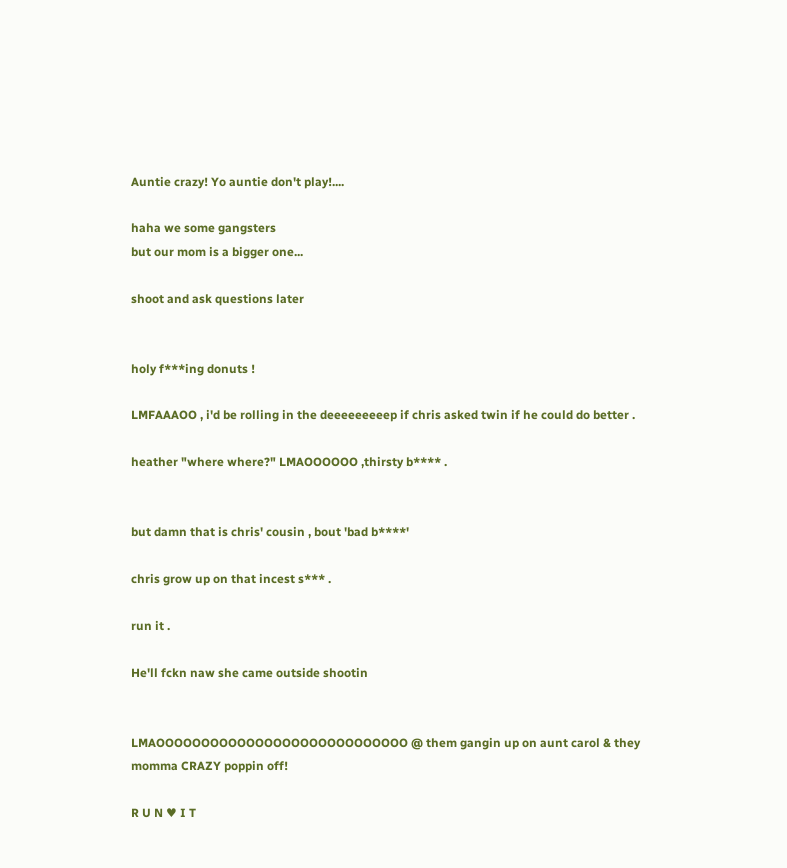Auntie crazy! Yo auntie don't play!....

haha we some gangsters
but our mom is a bigger one...

shoot and ask questions later


holy f***ing donuts !

LMFAAAOO , i'd be rolling in the deeeeeeeeep if chris asked twin if he could do better .

heather "where where?" LMAOOOOOO ,thirsty b**** .


but damn that is chris' cousin , bout 'bad b****'

chris grow up on that incest s*** .

run it .

He'll fckn naw she came outside shootin


LMAOOOOOOOOOOOOOOOOOOOOOOOOOOOO @ them gangin up on aunt carol & they momma CRAZY poppin off!

R U N ♥ I T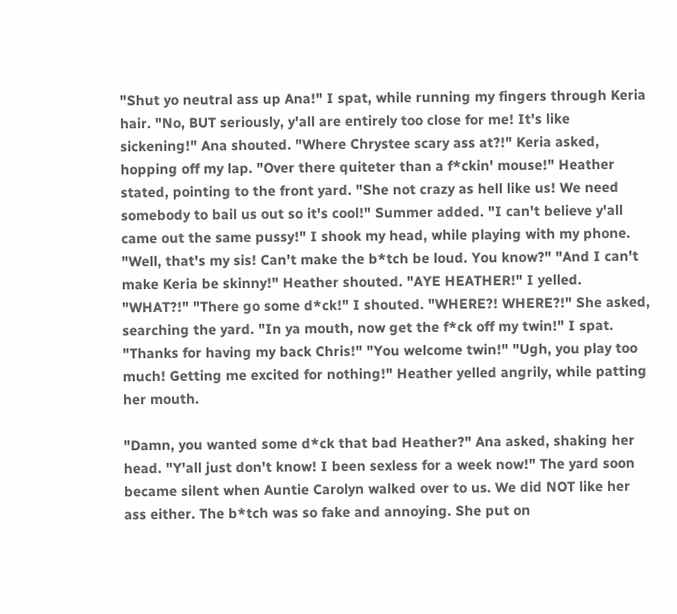"Shut yo neutral ass up Ana!" I spat, while running my fingers through Keria hair. "No, BUT seriously, y'all are entirely too close for me! It's like sickening!" Ana shouted. "Where Chrystee scary ass at?!" Keria asked, hopping off my lap. "Over there quiteter than a f*ckin' mouse!" Heather stated, pointing to the front yard. "She not crazy as hell like us! We need somebody to bail us out so it's cool!" Summer added. "I can't believe y'all came out the same pussy!" I shook my head, while playing with my phone. "Well, that's my sis! Can't make the b*tch be loud. You know?" "And I can't make Keria be skinny!" Heather shouted. "AYE HEATHER!" I yelled. "WHAT?!" "There go some d*ck!" I shouted. "WHERE?! WHERE?!" She asked, searching the yard. "In ya mouth, now get the f*ck off my twin!" I spat. "Thanks for having my back Chris!" "You welcome twin!" "Ugh, you play too much! Getting me excited for nothing!" Heather yelled angrily, while patting her mouth.

"Damn, you wanted some d*ck that bad Heather?" Ana asked, shaking her head. "Y'all just don't know! I been sexless for a week now!" The yard soon became silent when Auntie Carolyn walked over to us. We did NOT like her ass either. The b*tch was so fake and annoying. She put on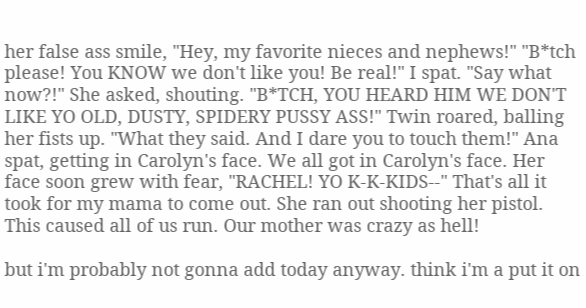her false ass smile, "Hey, my favorite nieces and nephews!" "B*tch please! You KNOW we don't like you! Be real!" I spat. "Say what now?!" She asked, shouting. "B*TCH, YOU HEARD HIM WE DON'T LIKE YO OLD, DUSTY, SPIDERY PUSSY ASS!" Twin roared, balling her fists up. "What they said. And I dare you to touch them!" Ana spat, getting in Carolyn's face. We all got in Carolyn's face. Her face soon grew with fear, "RACHEL! YO K-K-KIDS--" That's all it took for my mama to come out. She ran out shooting her pistol. This caused all of us run. Our mother was crazy as hell!

but i'm probably not gonna add today anyway. think i'm a put it on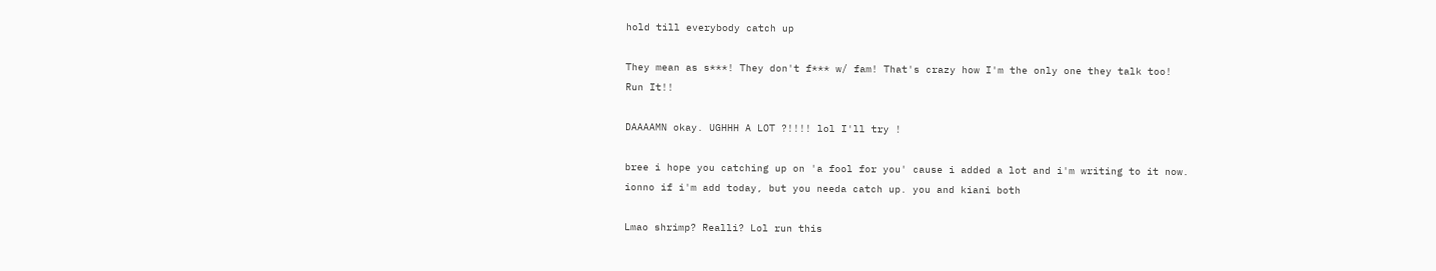hold till everybody catch up

They mean as s***! They don't f*** w/ fam! That's crazy how I'm the only one they talk too!
Run It!!

DAAAAMN okay. UGHHH A LOT ?!!!! lol I'll try !

bree i hope you catching up on 'a fool for you' cause i added a lot and i'm writing to it now. ionno if i'm add today, but you needa catch up. you and kiani both

Lmao shrimp? Realli? Lol run this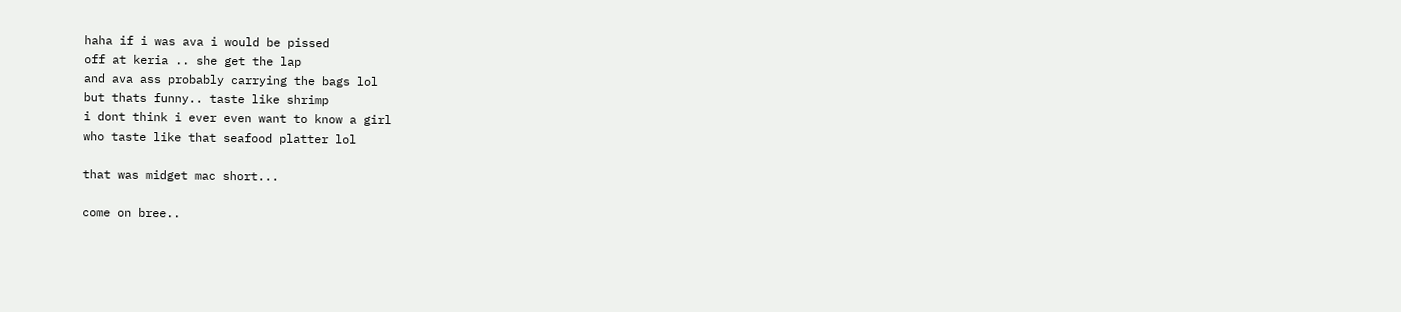haha if i was ava i would be pissed
off at keria .. she get the lap
and ava ass probably carrying the bags lol
but thats funny.. taste like shrimp
i dont think i ever even want to know a girl
who taste like that seafood platter lol

that was midget mac short...

come on bree..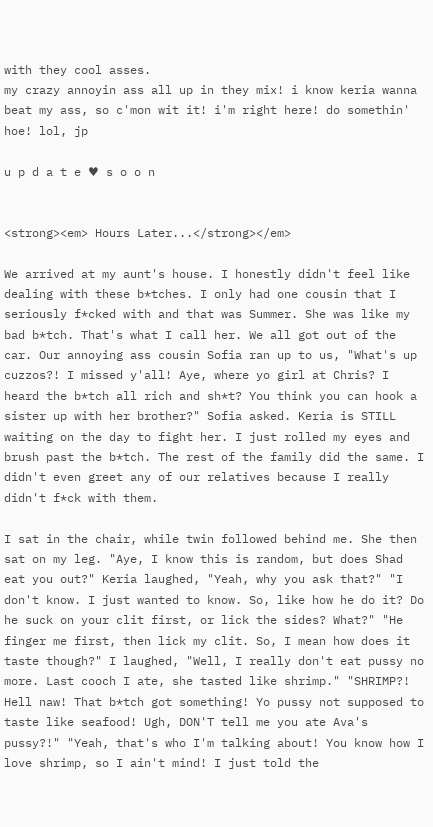with they cool asses.
my crazy annoyin ass all up in they mix! i know keria wanna beat my ass, so c'mon wit it! i'm right here! do somethin' hoe! lol, jp

u p d a t e ♥ s o o n


<strong><em> Hours Later...</strong></em>

We arrived at my aunt's house. I honestly didn't feel like dealing with these b*tches. I only had one cousin that I seriously f*cked with and that was Summer. She was like my bad b*tch. That's what I call her. We all got out of the car. Our annoying ass cousin Sofia ran up to us, "What's up cuzzos?! I missed y'all! Aye, where yo girl at Chris? I heard the b*tch all rich and sh*t? You think you can hook a sister up with her brother?" Sofia asked. Keria is STILL waiting on the day to fight her. I just rolled my eyes and brush past the b*tch. The rest of the family did the same. I didn't even greet any of our relatives because I really didn't f*ck with them.

I sat in the chair, while twin followed behind me. She then sat on my leg. "Aye, I know this is random, but does Shad eat you out?" Keria laughed, "Yeah, why you ask that?" "I don't know. I just wanted to know. So, like how he do it? Do he suck on your clit first, or lick the sides? What?" "He finger me first, then lick my clit. So, I mean how does it taste though?" I laughed, "Well, I really don't eat pussy no more. Last cooch I ate, she tasted like shrimp." "SHRIMP?! Hell naw! That b*tch got something! Yo pussy not supposed to taste like seafood! Ugh, DON'T tell me you ate Ava's pussy?!" "Yeah, that's who I'm talking about! You know how I love shrimp, so I ain't mind! I just told the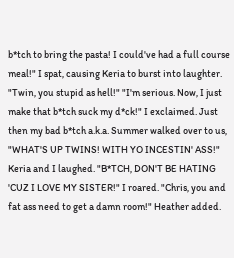b*tch to bring the pasta! I could've had a full course meal!" I spat, causing Keria to burst into laughter. "Twin, you stupid as hell!" "I'm serious. Now, I just make that b*tch suck my d*ck!" I exclaimed. Just then my bad b*tch a.k.a. Summer walked over to us, "WHAT'S UP TWINS! WITH YO INCESTIN' ASS!" Keria and I laughed. "B*TCH, DON'T BE HATING 'CUZ I LOVE MY SISTER!" I roared. "Chris, you and fat ass need to get a damn room!" Heather added.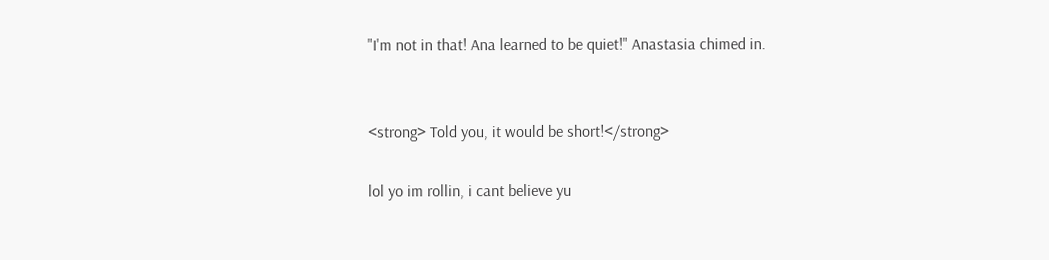"I'm not in that! Ana learned to be quiet!" Anastasia chimed in.


<strong> Told you, it would be short!</strong>

lol yo im rollin, i cant believe yu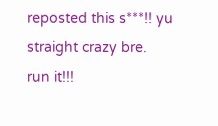reposted this s***!! yu straight crazy bre.
run it!!!